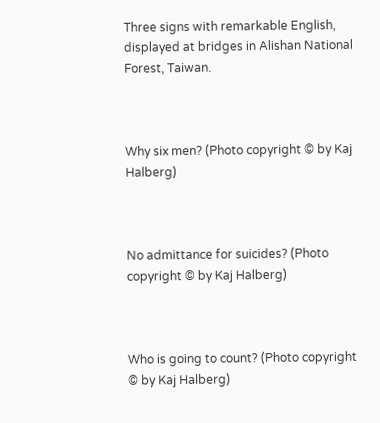Three signs with remarkable English, displayed at bridges in Alishan National Forest, Taiwan.



Why six men? (Photo copyright © by Kaj Halberg)



No admittance for suicides? (Photo copyright © by Kaj Halberg)



Who is going to count? (Photo copyright © by Kaj Halberg)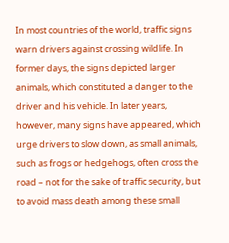In most countries of the world, traffic signs warn drivers against crossing wildlife. In former days, the signs depicted larger animals, which constituted a danger to the driver and his vehicle. In later years, however, many signs have appeared, which urge drivers to slow down, as small animals, such as frogs or hedgehogs, often cross the road – not for the sake of traffic security, but to avoid mass death among these small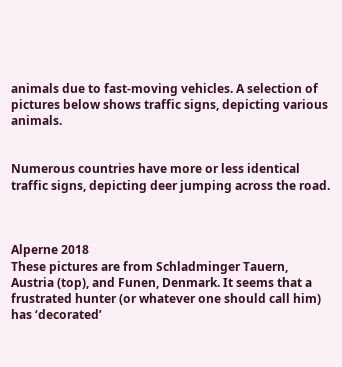animals due to fast-moving vehicles. A selection of pictures below shows traffic signs, depicting various animals.


Numerous countries have more or less identical traffic signs, depicting deer jumping across the road.



Alperne 2018
These pictures are from Schladminger Tauern, Austria (top), and Funen, Denmark. It seems that a frustrated hunter (or whatever one should call him) has ‘decorated’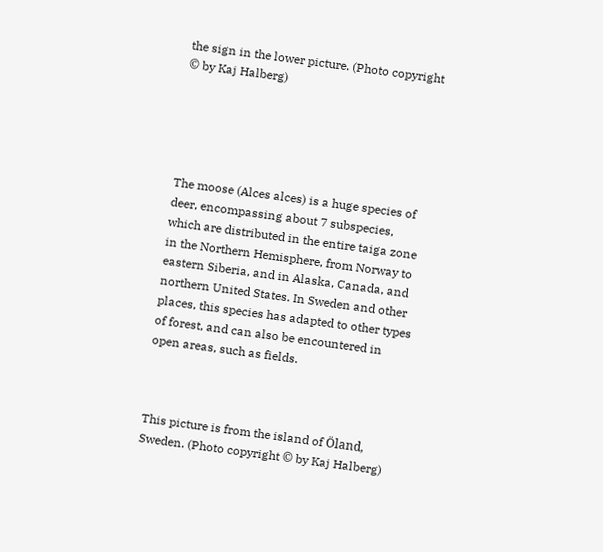the sign in the lower picture. (Photo copyright © by Kaj Halberg)





The moose (Alces alces) is a huge species of deer, encompassing about 7 subspecies, which are distributed in the entire taiga zone in the Northern Hemisphere, from Norway to eastern Siberia, and in Alaska, Canada, and northern United States. In Sweden and other places, this species has adapted to other types of forest, and can also be encountered in open areas, such as fields.



This picture is from the island of Öland, Sweden. (Photo copyright © by Kaj Halberg)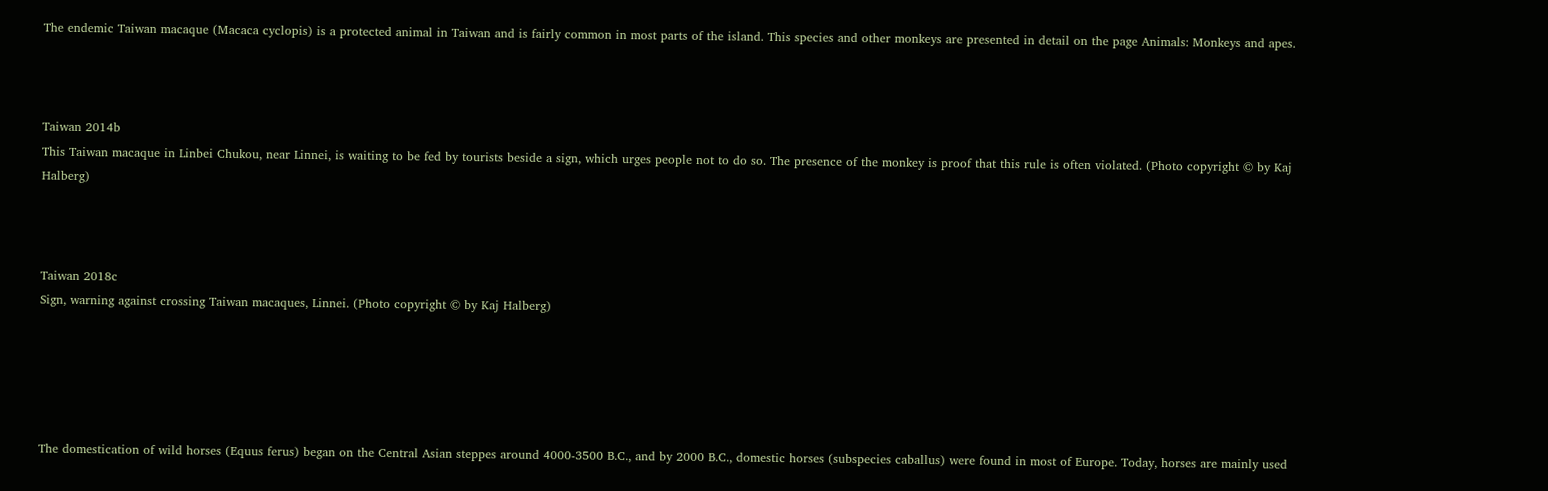The endemic Taiwan macaque (Macaca cyclopis) is a protected animal in Taiwan and is fairly common in most parts of the island. This species and other monkeys are presented in detail on the page Animals: Monkeys and apes.



Taiwan 2014b
This Taiwan macaque in Linbei Chukou, near Linnei, is waiting to be fed by tourists beside a sign, which urges people not to do so. The presence of the monkey is proof that this rule is often violated. (Photo copyright © by Kaj Halberg)



Taiwan 2018c
Sign, warning against crossing Taiwan macaques, Linnei. (Photo copyright © by Kaj Halberg)





The domestication of wild horses (Equus ferus) began on the Central Asian steppes around 4000-3500 B.C., and by 2000 B.C., domestic horses (subspecies caballus) were found in most of Europe. Today, horses are mainly used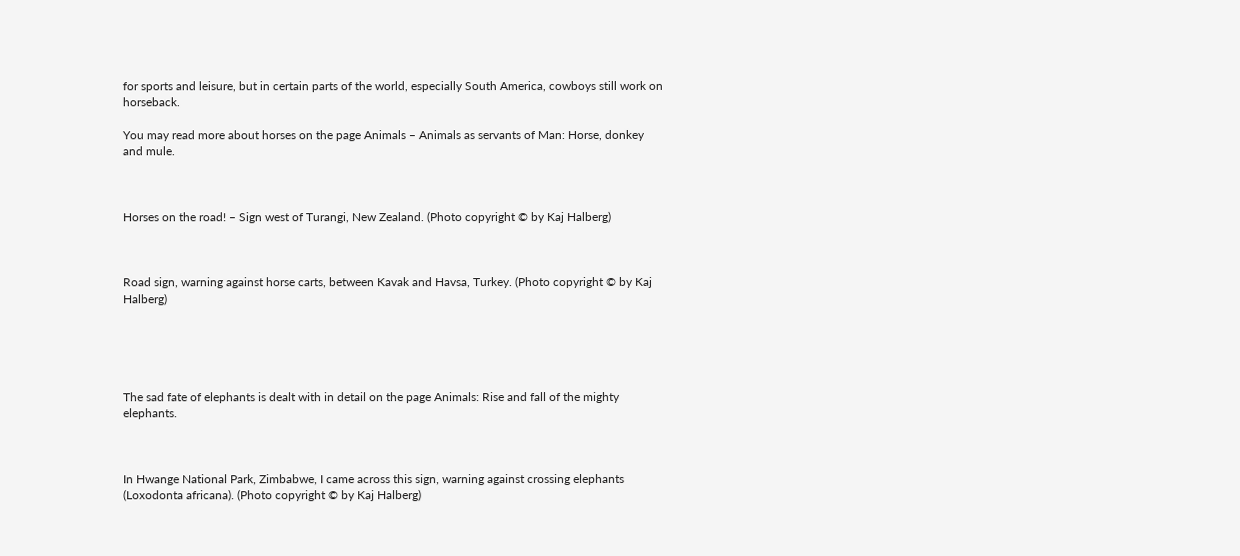for sports and leisure, but in certain parts of the world, especially South America, cowboys still work on horseback.

You may read more about horses on the page Animals – Animals as servants of Man: Horse, donkey and mule.



Horses on the road! – Sign west of Turangi, New Zealand. (Photo copyright © by Kaj Halberg)



Road sign, warning against horse carts, between Kavak and Havsa, Turkey. (Photo copyright © by Kaj Halberg)





The sad fate of elephants is dealt with in detail on the page Animals: Rise and fall of the mighty elephants.



In Hwange National Park, Zimbabwe, I came across this sign, warning against crossing elephants (Loxodonta africana). (Photo copyright © by Kaj Halberg)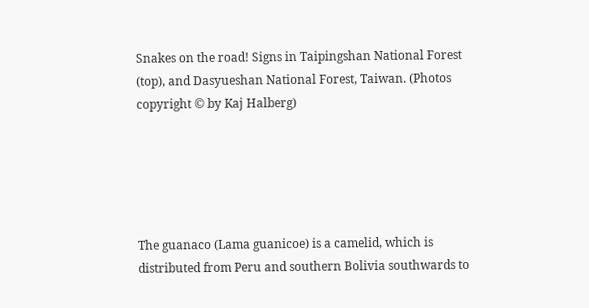Snakes on the road! Signs in Taipingshan National Forest (top), and Dasyueshan National Forest, Taiwan. (Photos copyright © by Kaj Halberg)





The guanaco (Lama guanicoe) is a camelid, which is distributed from Peru and southern Bolivia southwards to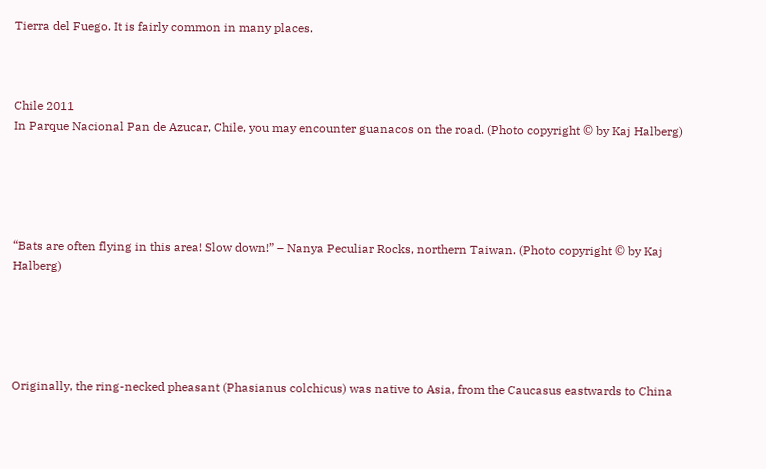Tierra del Fuego. It is fairly common in many places.



Chile 2011
In Parque Nacional Pan de Azucar, Chile, you may encounter guanacos on the road. (Photo copyright © by Kaj Halberg)





“Bats are often flying in this area! Slow down!” – Nanya Peculiar Rocks, northern Taiwan. (Photo copyright © by Kaj Halberg)





Originally, the ring-necked pheasant (Phasianus colchicus) was native to Asia, from the Caucasus eastwards to China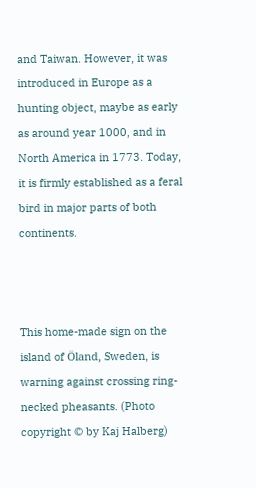and Taiwan. However, it was introduced in Europe as a hunting object, maybe as early as around year 1000, and in North America in 1773. Today, it is firmly established as a feral bird in major parts of both continents.



This home-made sign on the island of Öland, Sweden, is warning against crossing ring-necked pheasants. (Photo copyright © by Kaj Halberg)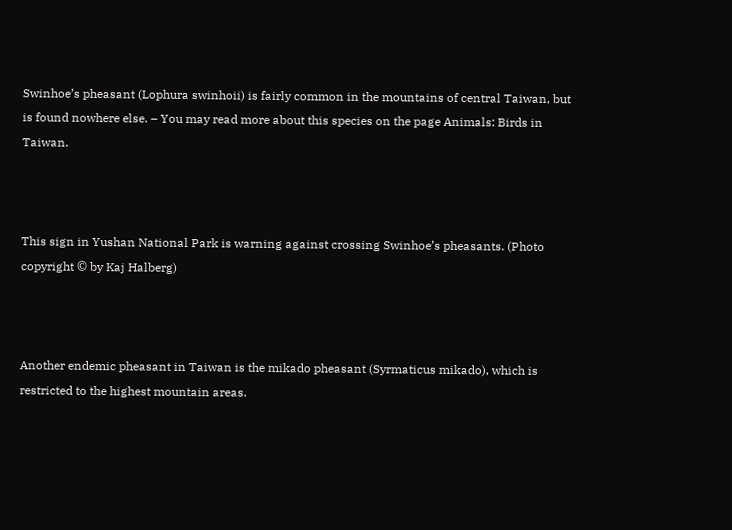Swinhoe’s pheasant (Lophura swinhoii) is fairly common in the mountains of central Taiwan, but is found nowhere else. – You may read more about this species on the page Animals: Birds in Taiwan.



This sign in Yushan National Park is warning against crossing Swinhoe’s pheasants. (Photo copyright © by Kaj Halberg)



Another endemic pheasant in Taiwan is the mikado pheasant (Syrmaticus mikado), which is restricted to the highest mountain areas.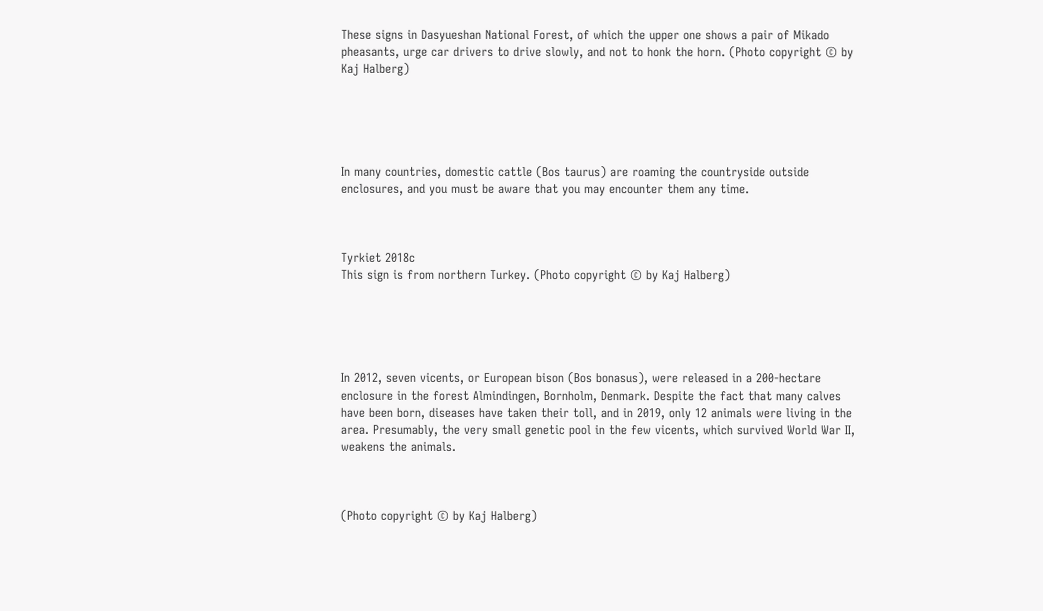These signs in Dasyueshan National Forest, of which the upper one shows a pair of Mikado pheasants, urge car drivers to drive slowly, and not to honk the horn. (Photo copyright © by Kaj Halberg)





In many countries, domestic cattle (Bos taurus) are roaming the countryside outside enclosures, and you must be aware that you may encounter them any time.



Tyrkiet 2018c
This sign is from northern Turkey. (Photo copyright © by Kaj Halberg)





In 2012, seven vicents, or European bison (Bos bonasus), were released in a 200-hectare enclosure in the forest Almindingen, Bornholm, Denmark. Despite the fact that many calves have been born, diseases have taken their toll, and in 2019, only 12 animals were living in the area. Presumably, the very small genetic pool in the few vicents, which survived World War II, weakens the animals.



(Photo copyright © by Kaj Halberg)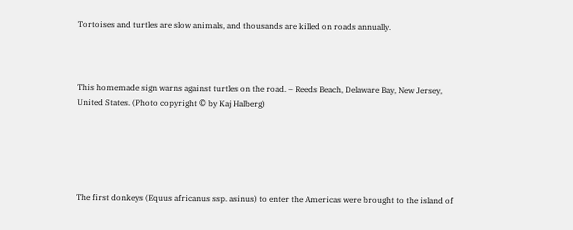Tortoises and turtles are slow animals, and thousands are killed on roads annually.



This homemade sign warns against turtles on the road. – Reeds Beach, Delaware Bay, New Jersey, United States. (Photo copyright © by Kaj Halberg)





The first donkeys (Equus africanus ssp. asinus) to enter the Americas were brought to the island of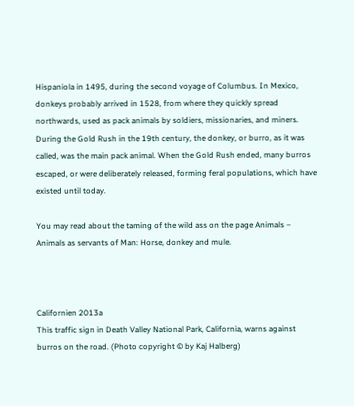Hispaniola in 1495, during the second voyage of Columbus. In Mexico, donkeys probably arrived in 1528, from where they quickly spread northwards, used as pack animals by soldiers, missionaries, and miners. During the Gold Rush in the 19th century, the donkey, or burro, as it was called, was the main pack animal. When the Gold Rush ended, many burros escaped, or were deliberately released, forming feral populations, which have existed until today.

You may read about the taming of the wild ass on the page Animals – Animals as servants of Man: Horse, donkey and mule.



Californien 2013a
This traffic sign in Death Valley National Park, California, warns against burros on the road. (Photo copyright © by Kaj Halberg)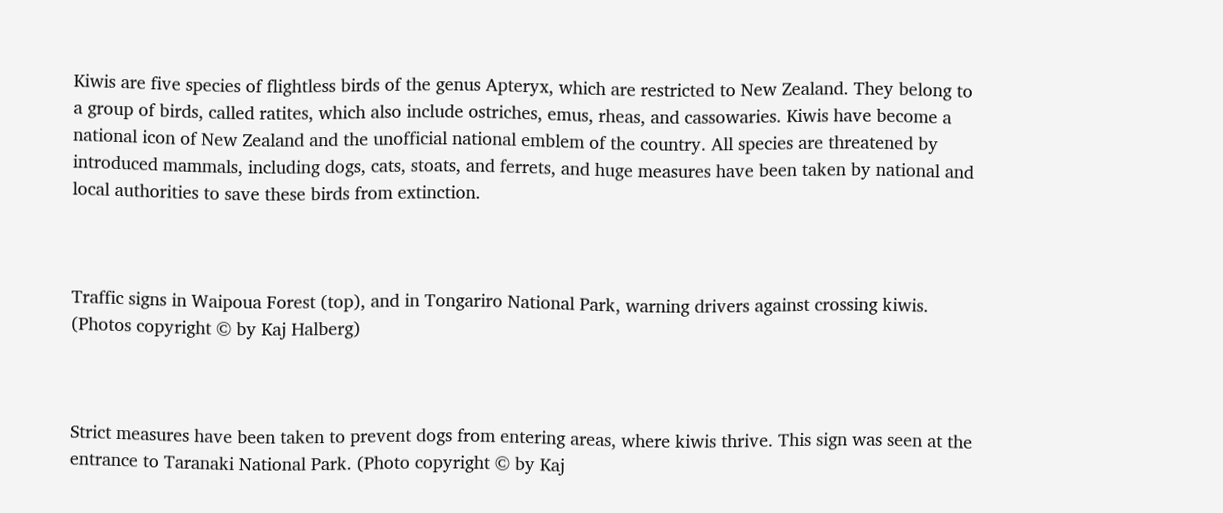Kiwis are five species of flightless birds of the genus Apteryx, which are restricted to New Zealand. They belong to a group of birds, called ratites, which also include ostriches, emus, rheas, and cassowaries. Kiwis have become a national icon of New Zealand and the unofficial national emblem of the country. All species are threatened by introduced mammals, including dogs, cats, stoats, and ferrets, and huge measures have been taken by national and local authorities to save these birds from extinction.



Traffic signs in Waipoua Forest (top), and in Tongariro National Park, warning drivers against crossing kiwis. (Photos copyright © by Kaj Halberg)



Strict measures have been taken to prevent dogs from entering areas, where kiwis thrive. This sign was seen at the entrance to Taranaki National Park. (Photo copyright © by Kaj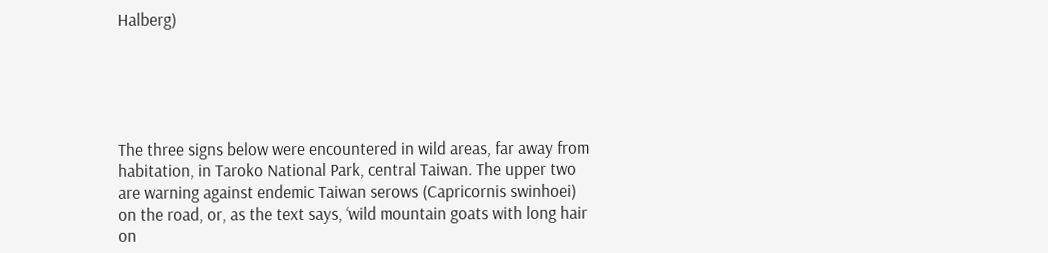Halberg)





The three signs below were encountered in wild areas, far away from habitation, in Taroko National Park, central Taiwan. The upper two are warning against endemic Taiwan serows (Capricornis swinhoei) on the road, or, as the text says, ‘wild mountain goats with long hair on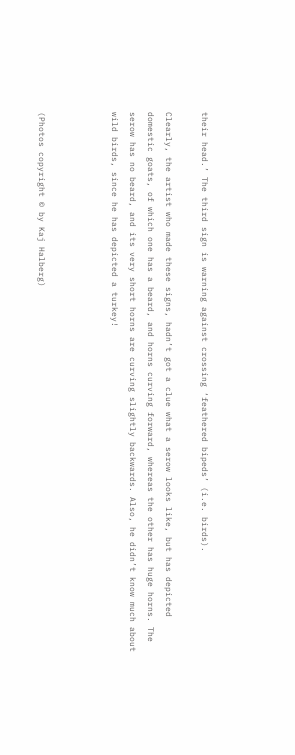their head.’ The third sign is warning against crossing ‘feathered bipeds’ (i.e. birds).

Clearly, the artist who made these signs, hadn’t got a clue what a serow looks like, but has depicted domestic goats, of which one has a beard, and horns curving forward, whereas the other has huge horns. The serow has no beard, and its very short horns are curving slightly backwards. Also, he didn’t know much about wild birds, since he has depicted a turkey!



(Photos copyright © by Kaj Halberg)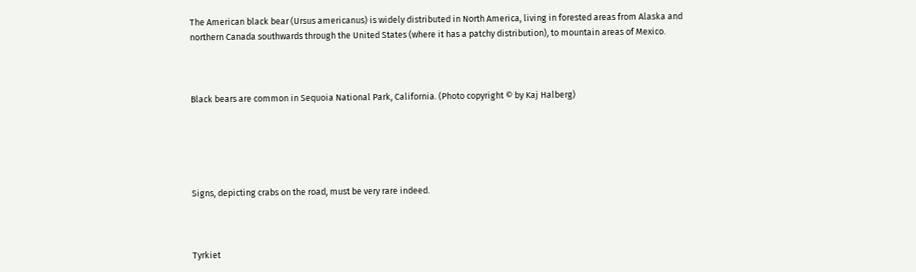The American black bear (Ursus americanus) is widely distributed in North America, living in forested areas from Alaska and northern Canada southwards through the United States (where it has a patchy distribution), to mountain areas of Mexico.



Black bears are common in Sequoia National Park, California. (Photo copyright © by Kaj Halberg)





Signs, depicting crabs on the road, must be very rare indeed.



Tyrkiet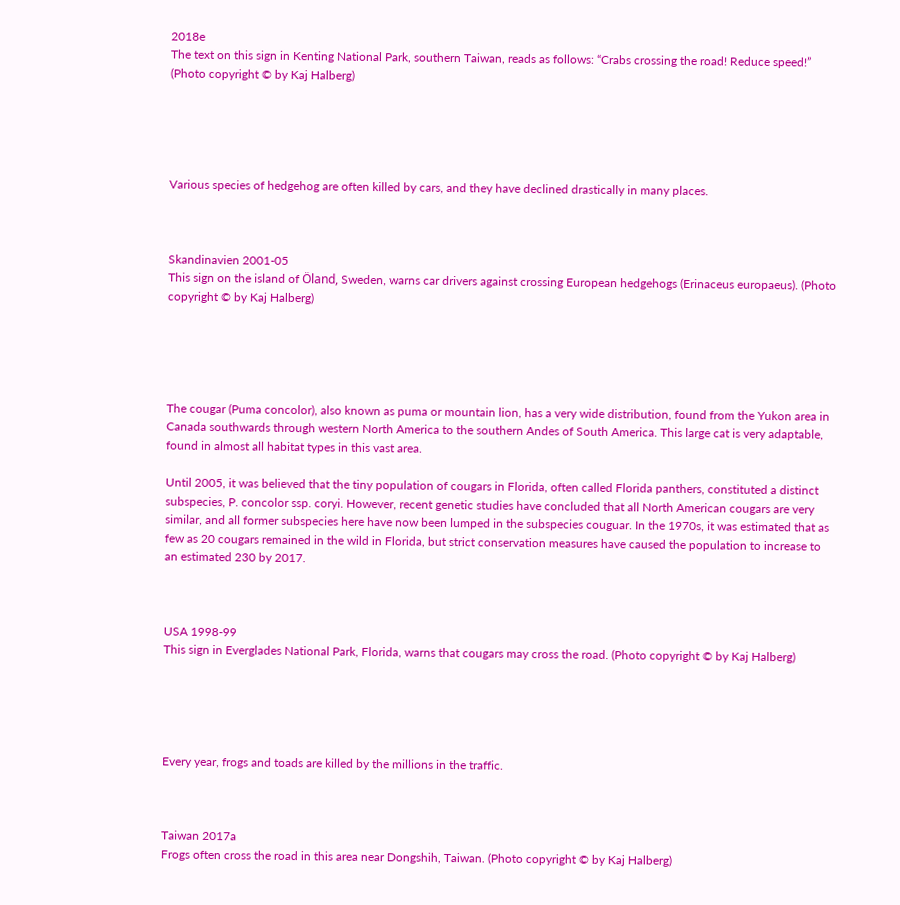2018e
The text on this sign in Kenting National Park, southern Taiwan, reads as follows: “Crabs crossing the road! Reduce speed!” (Photo copyright © by Kaj Halberg)





Various species of hedgehog are often killed by cars, and they have declined drastically in many places.



Skandinavien 2001-05
This sign on the island of Öland, Sweden, warns car drivers against crossing European hedgehogs (Erinaceus europaeus). (Photo copyright © by Kaj Halberg)





The cougar (Puma concolor), also known as puma or mountain lion, has a very wide distribution, found from the Yukon area in Canada southwards through western North America to the southern Andes of South America. This large cat is very adaptable, found in almost all habitat types in this vast area.

Until 2005, it was believed that the tiny population of cougars in Florida, often called Florida panthers, constituted a distinct subspecies, P. concolor ssp. coryi. However, recent genetic studies have concluded that all North American cougars are very similar, and all former subspecies here have now been lumped in the subspecies couguar. In the 1970s, it was estimated that as few as 20 cougars remained in the wild in Florida, but strict conservation measures have caused the population to increase to an estimated 230 by 2017.



USA 1998-99
This sign in Everglades National Park, Florida, warns that cougars may cross the road. (Photo copyright © by Kaj Halberg)





Every year, frogs and toads are killed by the millions in the traffic.



Taiwan 2017a
Frogs often cross the road in this area near Dongshih, Taiwan. (Photo copyright © by Kaj Halberg)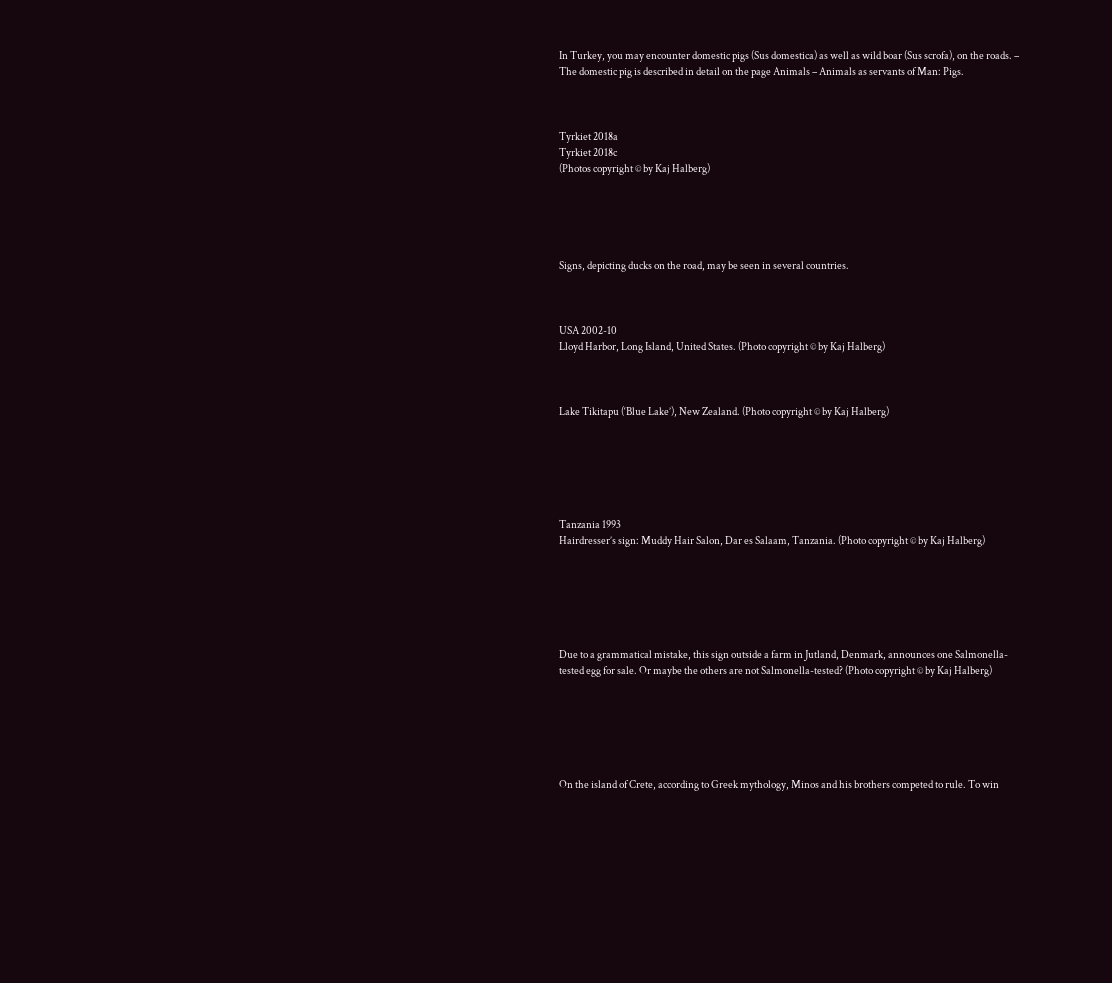In Turkey, you may encounter domestic pigs (Sus domestica) as well as wild boar (Sus scrofa), on the roads. – The domestic pig is described in detail on the page Animals – Animals as servants of Man: Pigs.



Tyrkiet 2018a
Tyrkiet 2018c
(Photos copyright © by Kaj Halberg)





Signs, depicting ducks on the road, may be seen in several countries.



USA 2002-10
Lloyd Harbor, Long Island, United States. (Photo copyright © by Kaj Halberg)



Lake Tikitapu (‘Blue Lake’), New Zealand. (Photo copyright © by Kaj Halberg)






Tanzania 1993
Hairdresser’s sign: Muddy Hair Salon, Dar es Salaam, Tanzania. (Photo copyright © by Kaj Halberg)






Due to a grammatical mistake, this sign outside a farm in Jutland, Denmark, announces one Salmonella-tested egg for sale. Or maybe the others are not Salmonella-tested? (Photo copyright © by Kaj Halberg)






On the island of Crete, according to Greek mythology, Minos and his brothers competed to rule. To win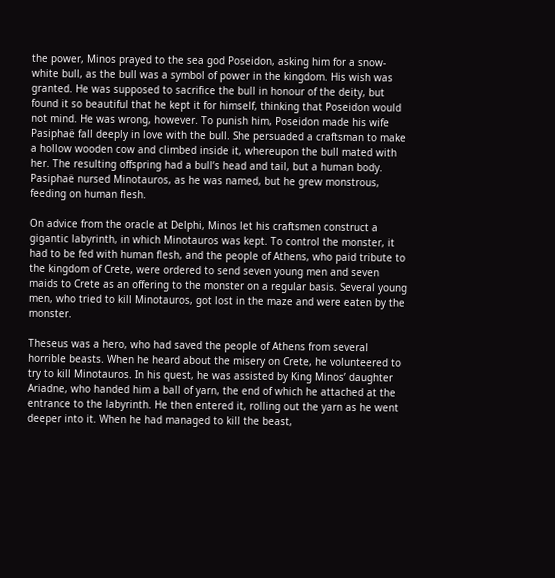the power, Minos prayed to the sea god Poseidon, asking him for a snow-white bull, as the bull was a symbol of power in the kingdom. His wish was granted. He was supposed to sacrifice the bull in honour of the deity, but found it so beautiful that he kept it for himself, thinking that Poseidon would not mind. He was wrong, however. To punish him, Poseidon made his wife Pasiphaë fall deeply in love with the bull. She persuaded a craftsman to make a hollow wooden cow and climbed inside it, whereupon the bull mated with her. The resulting offspring had a bull’s head and tail, but a human body. Pasiphaë nursed Minotauros, as he was named, but he grew monstrous, feeding on human flesh.

On advice from the oracle at Delphi, Minos let his craftsmen construct a gigantic labyrinth, in which Minotauros was kept. To control the monster, it had to be fed with human flesh, and the people of Athens, who paid tribute to the kingdom of Crete, were ordered to send seven young men and seven maids to Crete as an offering to the monster on a regular basis. Several young men, who tried to kill Minotauros, got lost in the maze and were eaten by the monster.

Theseus was a hero, who had saved the people of Athens from several horrible beasts. When he heard about the misery on Crete, he volunteered to try to kill Minotauros. In his quest, he was assisted by King Minos’ daughter Ariadne, who handed him a ball of yarn, the end of which he attached at the entrance to the labyrinth. He then entered it, rolling out the yarn as he went deeper into it. When he had managed to kill the beast,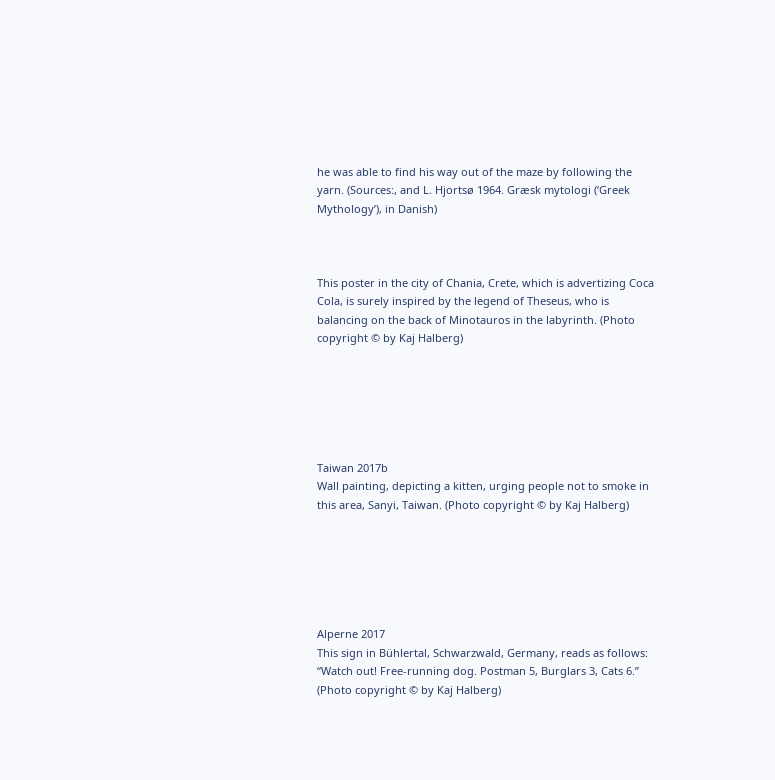he was able to find his way out of the maze by following the yarn. (Sources:, and L. Hjortsø 1964. Græsk mytologi (‘Greek Mythology’), in Danish)



This poster in the city of Chania, Crete, which is advertizing Coca Cola, is surely inspired by the legend of Theseus, who is balancing on the back of Minotauros in the labyrinth. (Photo copyright © by Kaj Halberg)






Taiwan 2017b
Wall painting, depicting a kitten, urging people not to smoke in this area, Sanyi, Taiwan. (Photo copyright © by Kaj Halberg)






Alperne 2017
This sign in Bühlertal, Schwarzwald, Germany, reads as follows: “Watch out! Free-running dog. Postman 5, Burglars 3, Cats 6.” (Photo copyright © by Kaj Halberg)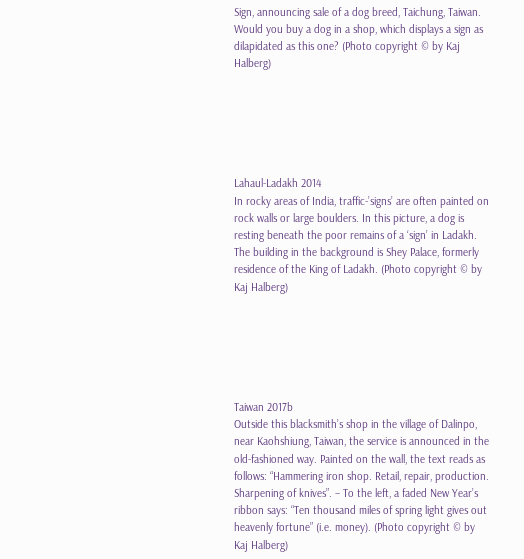Sign, announcing sale of a dog breed, Taichung, Taiwan. Would you buy a dog in a shop, which displays a sign as dilapidated as this one? (Photo copyright © by Kaj Halberg)






Lahaul-Ladakh 2014
In rocky areas of India, traffic-’signs’ are often painted on rock walls or large boulders. In this picture, a dog is resting beneath the poor remains of a ‘sign’ in Ladakh. The building in the background is Shey Palace, formerly residence of the King of Ladakh. (Photo copyright © by Kaj Halberg)






Taiwan 2017b
Outside this blacksmith’s shop in the village of Dalinpo, near Kaohshiung, Taiwan, the service is announced in the old-fashioned way. Painted on the wall, the text reads as follows: “Hammering iron shop. Retail, repair, production. Sharpening of knives”. – To the left, a faded New Year’s ribbon says: “Ten thousand miles of spring light gives out heavenly fortune” (i.e. money). (Photo copyright © by Kaj Halberg)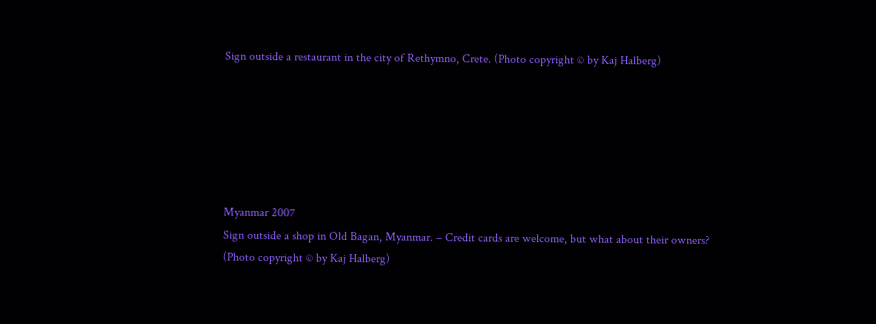Sign outside a restaurant in the city of Rethymno, Crete. (Photo copyright © by Kaj Halberg)






Myanmar 2007
Sign outside a shop in Old Bagan, Myanmar. – Credit cards are welcome, but what about their owners? (Photo copyright © by Kaj Halberg)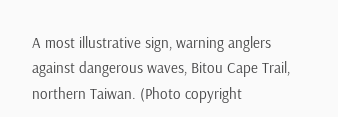A most illustrative sign, warning anglers against dangerous waves, Bitou Cape Trail, northern Taiwan. (Photo copyright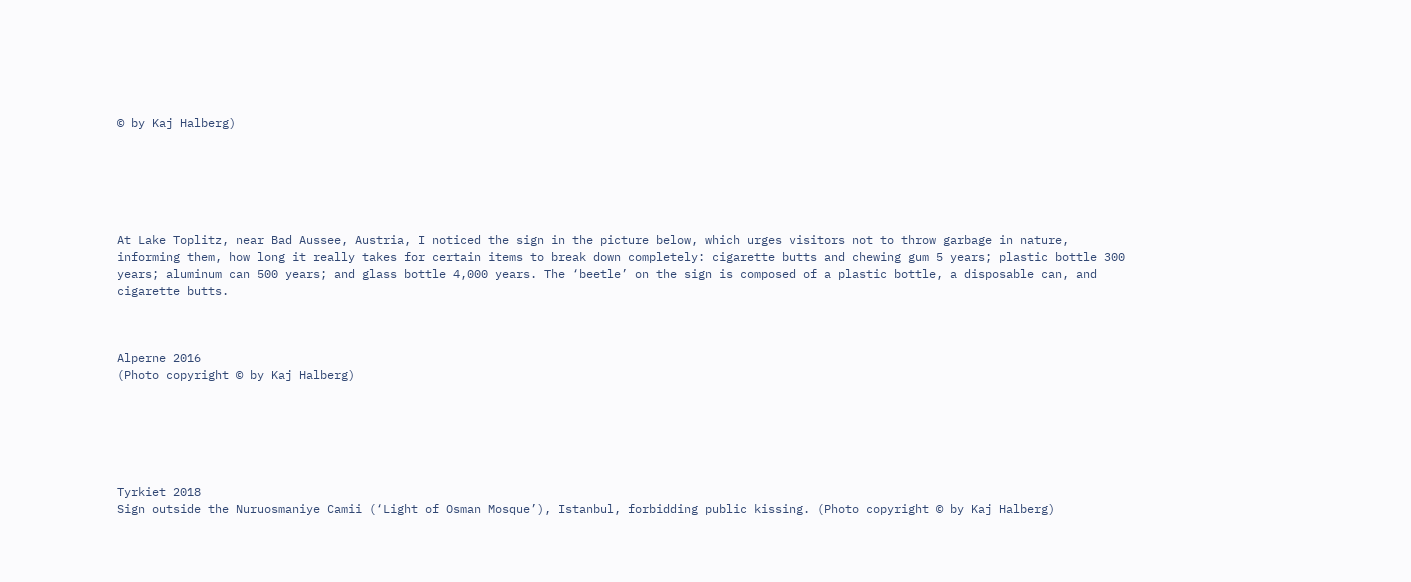© by Kaj Halberg)






At Lake Toplitz, near Bad Aussee, Austria, I noticed the sign in the picture below, which urges visitors not to throw garbage in nature, informing them, how long it really takes for certain items to break down completely: cigarette butts and chewing gum 5 years; plastic bottle 300 years; aluminum can 500 years; and glass bottle 4,000 years. The ‘beetle’ on the sign is composed of a plastic bottle, a disposable can, and cigarette butts.



Alperne 2016
(Photo copyright © by Kaj Halberg)






Tyrkiet 2018
Sign outside the Nuruosmaniye Camii (‘Light of Osman Mosque’), Istanbul, forbidding public kissing. (Photo copyright © by Kaj Halberg)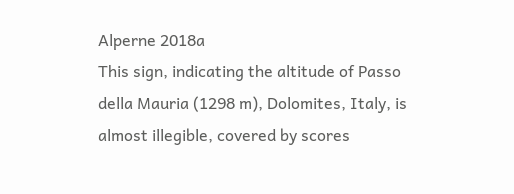Alperne 2018a
This sign, indicating the altitude of Passo della Mauria (1298 m), Dolomites, Italy, is almost illegible, covered by scores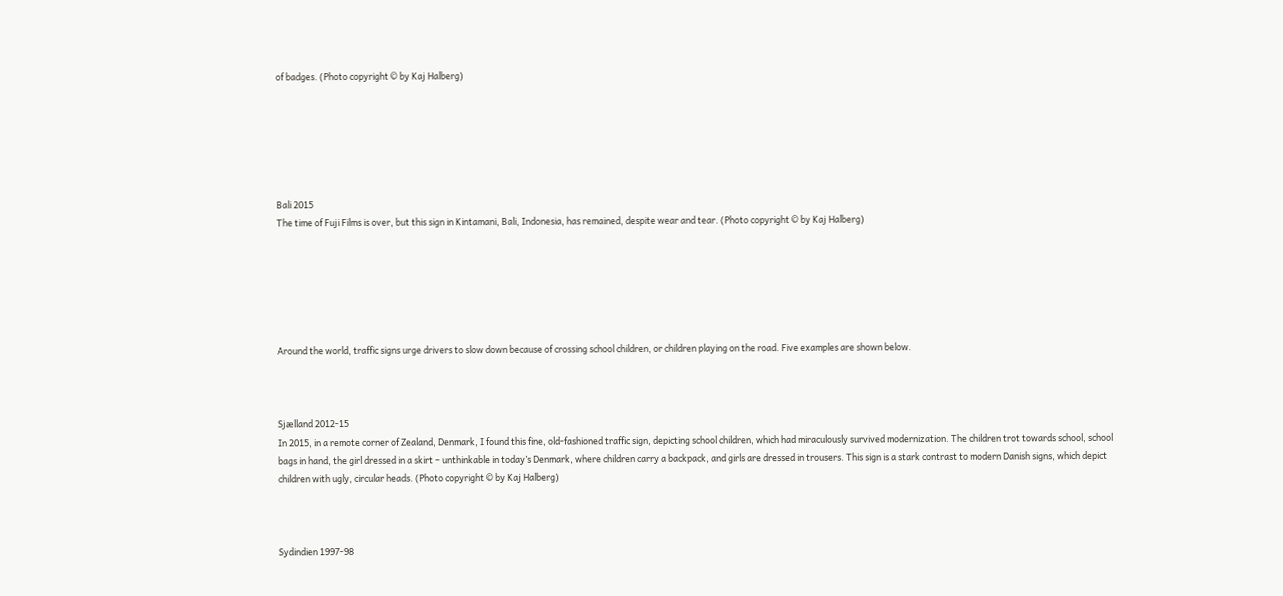of badges. (Photo copyright © by Kaj Halberg)






Bali 2015
The time of Fuji Films is over, but this sign in Kintamani, Bali, Indonesia, has remained, despite wear and tear. (Photo copyright © by Kaj Halberg)






Around the world, traffic signs urge drivers to slow down because of crossing school children, or children playing on the road. Five examples are shown below.



Sjælland 2012-15
In 2015, in a remote corner of Zealand, Denmark, I found this fine, old-fashioned traffic sign, depicting school children, which had miraculously survived modernization. The children trot towards school, school bags in hand, the girl dressed in a skirt – unthinkable in today’s Denmark, where children carry a backpack, and girls are dressed in trousers. This sign is a stark contrast to modern Danish signs, which depict children with ugly, circular heads. (Photo copyright © by Kaj Halberg)



Sydindien 1997-98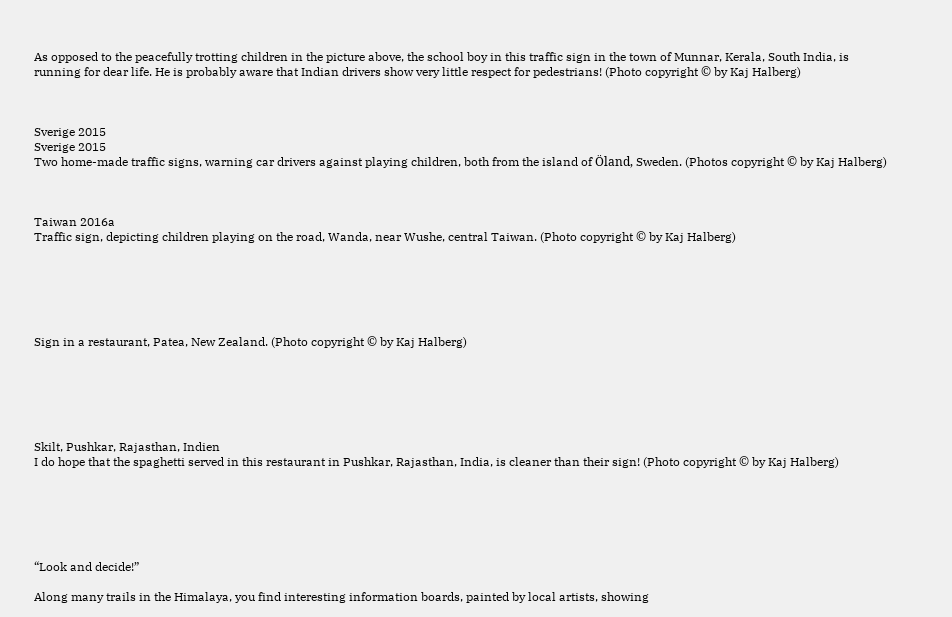As opposed to the peacefully trotting children in the picture above, the school boy in this traffic sign in the town of Munnar, Kerala, South India, is running for dear life. He is probably aware that Indian drivers show very little respect for pedestrians! (Photo copyright © by Kaj Halberg)



Sverige 2015
Sverige 2015
Two home-made traffic signs, warning car drivers against playing children, both from the island of Öland, Sweden. (Photos copyright © by Kaj Halberg)



Taiwan 2016a
Traffic sign, depicting children playing on the road, Wanda, near Wushe, central Taiwan. (Photo copyright © by Kaj Halberg)






Sign in a restaurant, Patea, New Zealand. (Photo copyright © by Kaj Halberg)






Skilt, Pushkar, Rajasthan, Indien
I do hope that the spaghetti served in this restaurant in Pushkar, Rajasthan, India, is cleaner than their sign! (Photo copyright © by Kaj Halberg)






“Look and decide!”

Along many trails in the Himalaya, you find interesting information boards, painted by local artists, showing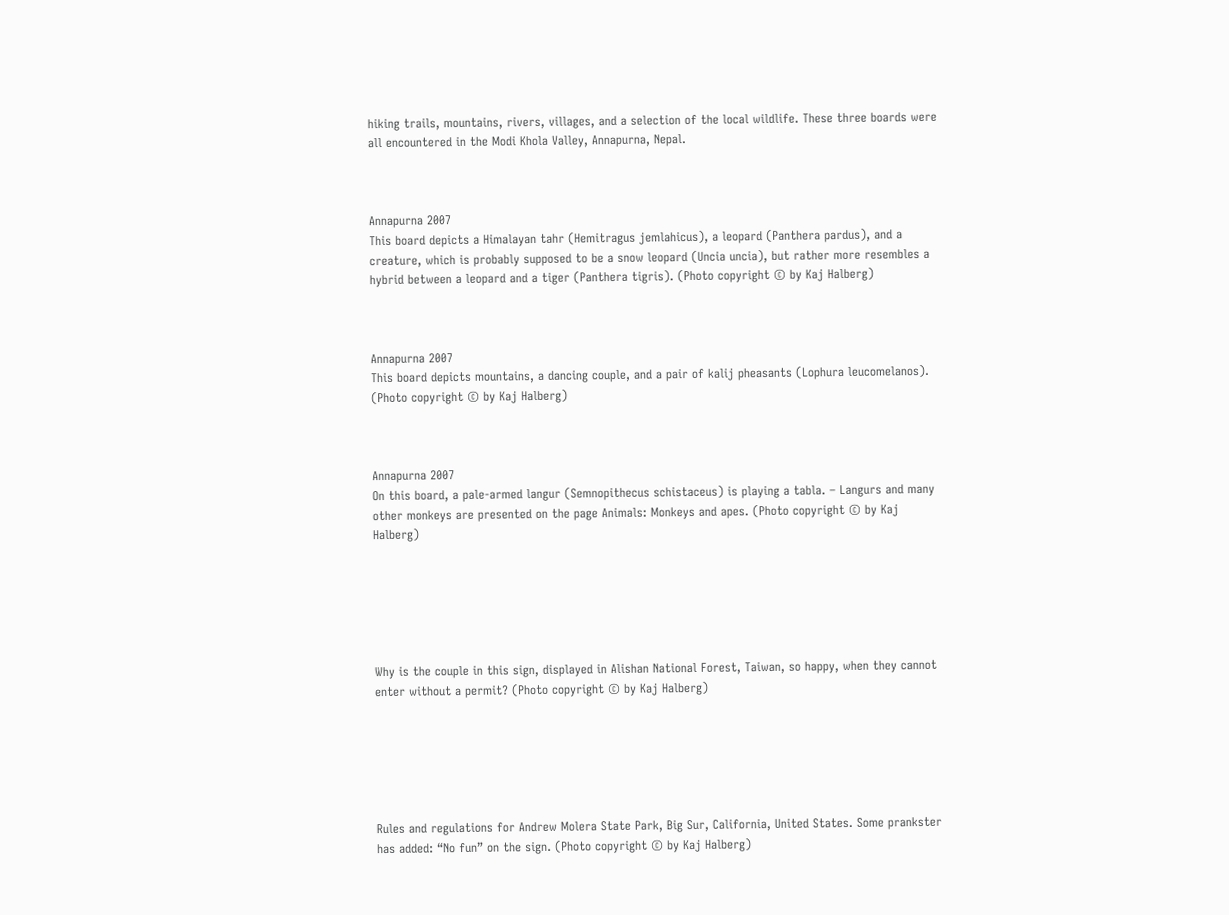hiking trails, mountains, rivers, villages, and a selection of the local wildlife. These three boards were all encountered in the Modi Khola Valley, Annapurna, Nepal.



Annapurna 2007
This board depicts a Himalayan tahr (Hemitragus jemlahicus), a leopard (Panthera pardus), and a creature, which is probably supposed to be a snow leopard (Uncia uncia), but rather more resembles a hybrid between a leopard and a tiger (Panthera tigris). (Photo copyright © by Kaj Halberg)



Annapurna 2007
This board depicts mountains, a dancing couple, and a pair of kalij pheasants (Lophura leucomelanos). (Photo copyright © by Kaj Halberg)



Annapurna 2007
On this board, a pale-armed langur (Semnopithecus schistaceus) is playing a tabla. – Langurs and many other monkeys are presented on the page Animals: Monkeys and apes. (Photo copyright © by Kaj Halberg)






Why is the couple in this sign, displayed in Alishan National Forest, Taiwan, so happy, when they cannot enter without a permit? (Photo copyright © by Kaj Halberg)






Rules and regulations for Andrew Molera State Park, Big Sur, California, United States. Some prankster has added: “No fun” on the sign. (Photo copyright © by Kaj Halberg)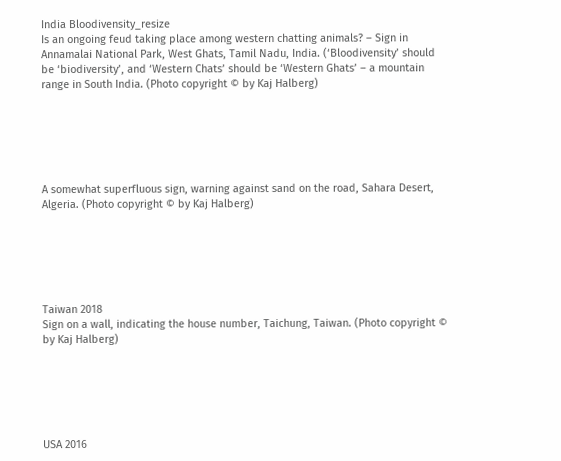India Bloodivensity_resize
Is an ongoing feud taking place among western chatting animals? – Sign in Annamalai National Park, West Ghats, Tamil Nadu, India. (‘Bloodivensity’ should be ‘biodiversity’, and ‘Western Chats’ should be ‘Western Ghats’ – a mountain range in South India. (Photo copyright © by Kaj Halberg)






A somewhat superfluous sign, warning against sand on the road, Sahara Desert, Algeria. (Photo copyright © by Kaj Halberg)






Taiwan 2018
Sign on a wall, indicating the house number, Taichung, Taiwan. (Photo copyright © by Kaj Halberg)






USA 2016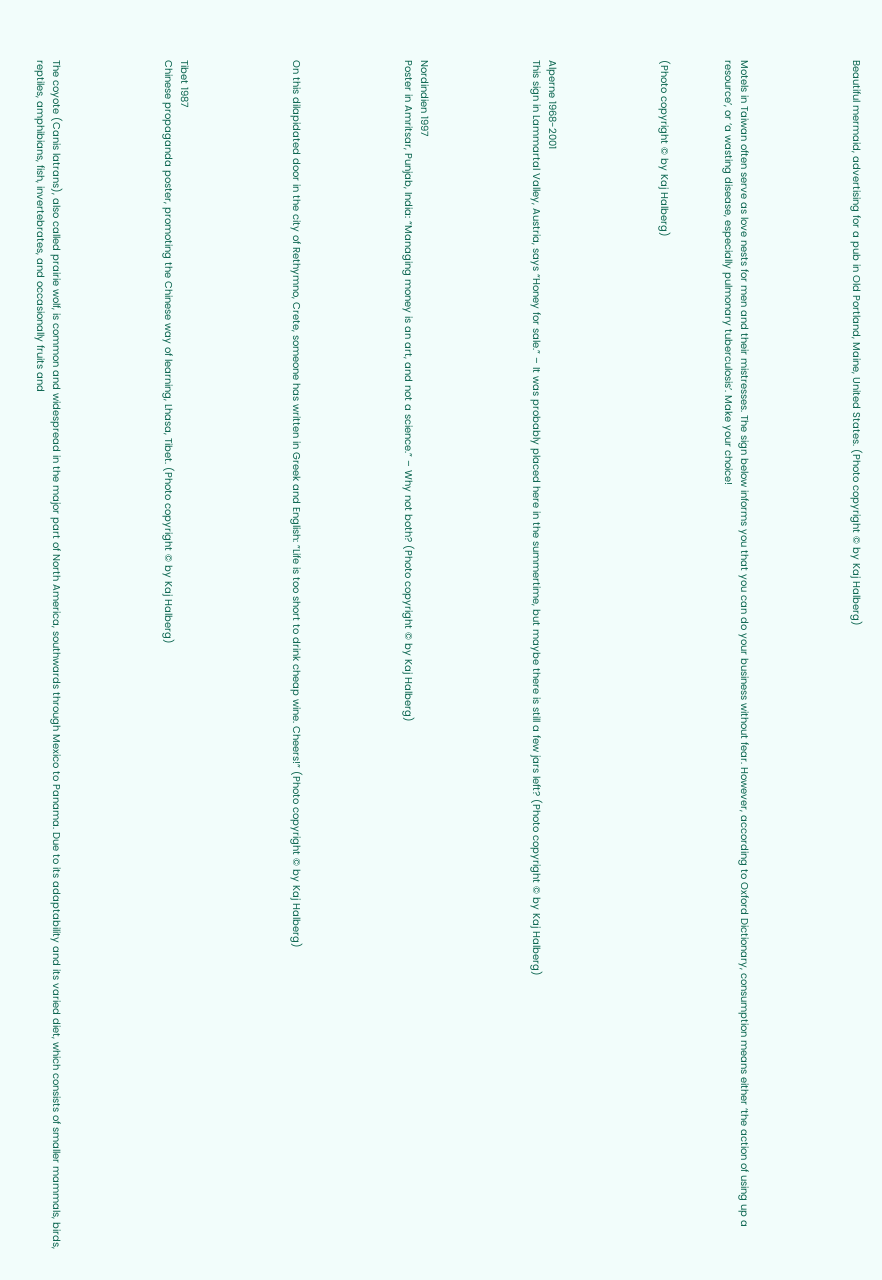Beautiful mermaid, advertising for a pub in Old Portland, Maine, United States. (Photo copyright © by Kaj Halberg)






Motels in Taiwan often serve as love nests for men and their mistresses. The sign below informs you that you can do your business without fear. However, according to Oxford Dictionary, consumption means either ‘the action of using up a resource’, or ‘a wasting disease, especially pulmonary tuberculosis’. Make your choice!



(Photo copyright © by Kaj Halberg)






Alperne 1968-2001
This sign in Lammartal Valley, Austria, says “Honey for sale.” – It was probably placed here in the summertime, but maybe there is still a few jars left? (Photo copyright © by Kaj Halberg)






Nordindien 1997
Poster in Amritsar, Punjab, India: “Managing money is an art, and not a science.” – Why not both? (Photo copyright © by Kaj Halberg)






On this dilapidated door in the city of Rethymno, Crete, someone has written in Greek and English: ”Life is too short to drink cheap wine. Cheers!” (Photo copyright © by Kaj Halberg)






Tibet 1987
Chinese propaganda poster, promoting the Chinese way of learning, Lhasa, Tibet. (Photo copyright © by Kaj Halberg)






The coyote (Canis latrans), also called prairie wolf, is common and widespread in the major part of North America, southwards through Mexico to Panama. Due to its adaptability and its varied diet, which consists of smaller mammals, birds, reptiles, amphibians, fish, invertebrates, and occasionally fruits and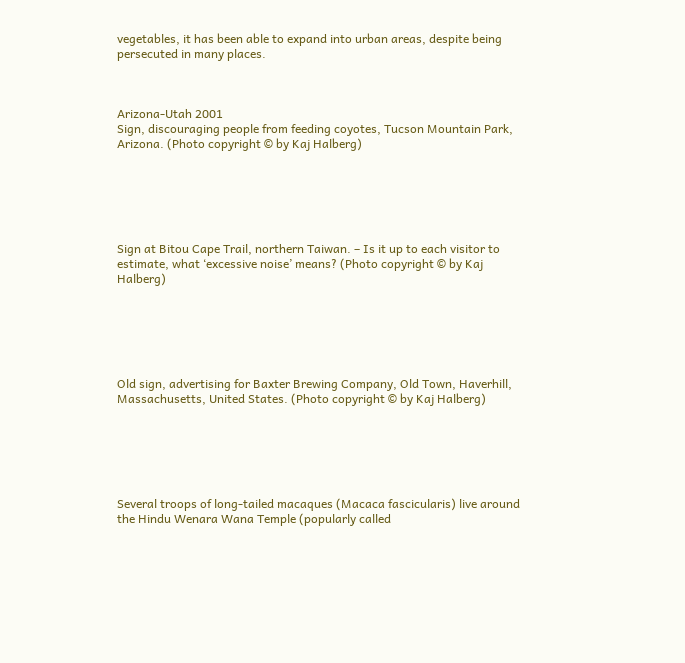vegetables, it has been able to expand into urban areas, despite being persecuted in many places.



Arizona-Utah 2001
Sign, discouraging people from feeding coyotes, Tucson Mountain Park, Arizona. (Photo copyright © by Kaj Halberg)






Sign at Bitou Cape Trail, northern Taiwan. – Is it up to each visitor to estimate, what ‘excessive noise’ means? (Photo copyright © by Kaj Halberg)






Old sign, advertising for Baxter Brewing Company, Old Town, Haverhill, Massachusetts, United States. (Photo copyright © by Kaj Halberg)






Several troops of long-tailed macaques (Macaca fascicularis) live around the Hindu Wenara Wana Temple (popularly called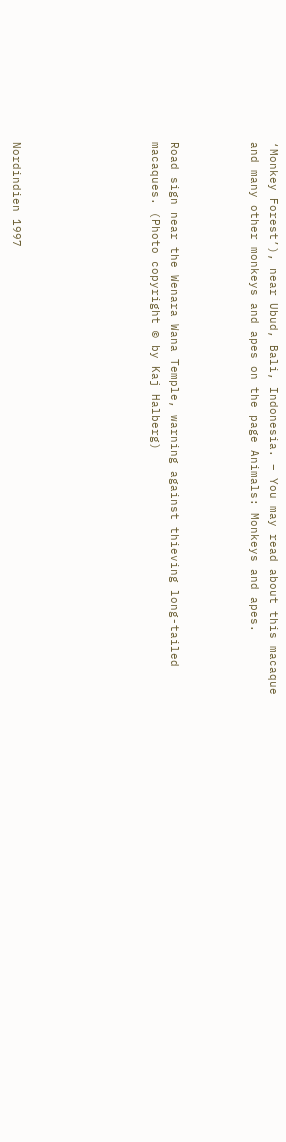‘Monkey Forest’), near Ubud, Bali, Indonesia. – You may read about this macaque and many other monkeys and apes on the page Animals: Monkeys and apes.



Road sign near the Wenara Wana Temple, warning against thieving long-tailed macaques. (Photo copyright © by Kaj Halberg)






Nordindien 1997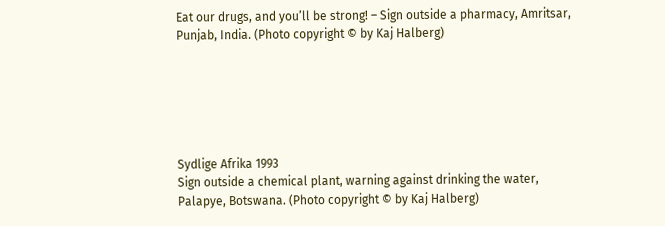Eat our drugs, and you’ll be strong! – Sign outside a pharmacy, Amritsar, Punjab, India. (Photo copyright © by Kaj Halberg)






Sydlige Afrika 1993
Sign outside a chemical plant, warning against drinking the water, Palapye, Botswana. (Photo copyright © by Kaj Halberg)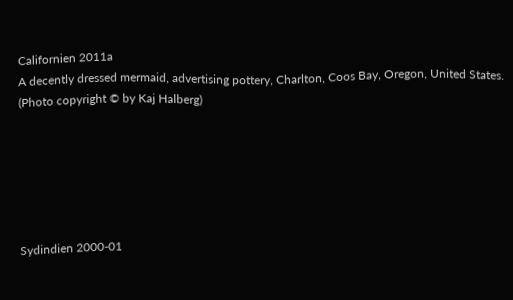Californien 2011a
A decently dressed mermaid, advertising pottery, Charlton, Coos Bay, Oregon, United States. (Photo copyright © by Kaj Halberg)






Sydindien 2000-01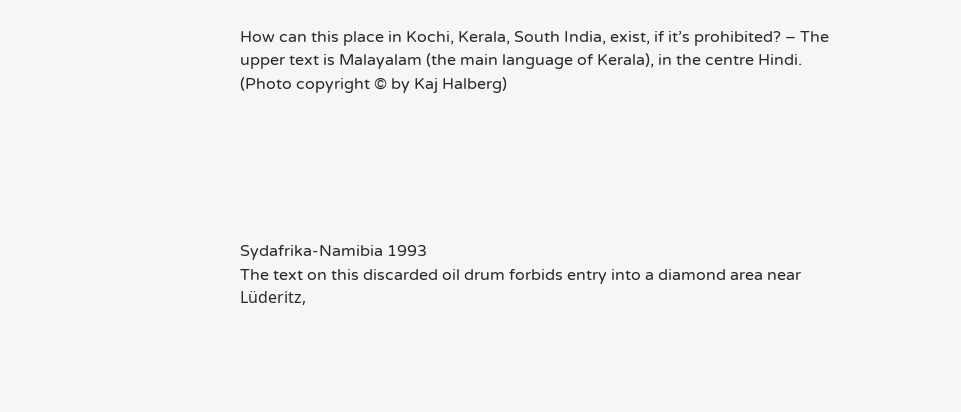How can this place in Kochi, Kerala, South India, exist, if it’s prohibited? – The upper text is Malayalam (the main language of Kerala), in the centre Hindi. (Photo copyright © by Kaj Halberg)






Sydafrika-Namibia 1993
The text on this discarded oil drum forbids entry into a diamond area near Lüderitz,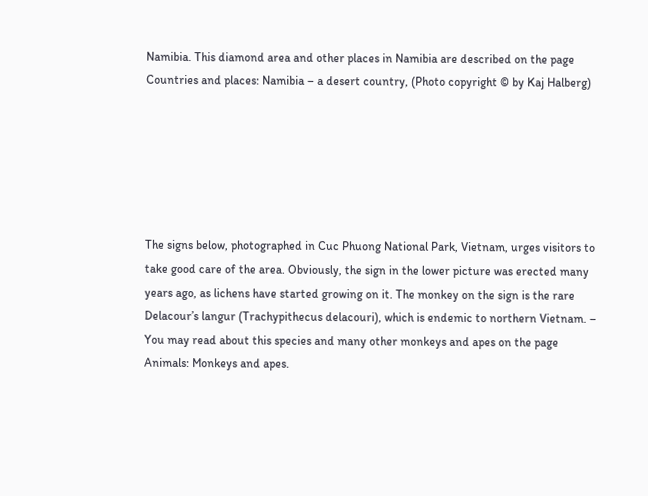Namibia. This diamond area and other places in Namibia are described on the page Countries and places: Namibia – a desert country, (Photo copyright © by Kaj Halberg)






The signs below, photographed in Cuc Phuong National Park, Vietnam, urges visitors to take good care of the area. Obviously, the sign in the lower picture was erected many years ago, as lichens have started growing on it. The monkey on the sign is the rare Delacour’s langur (Trachypithecus delacouri), which is endemic to northern Vietnam. – You may read about this species and many other monkeys and apes on the page Animals: Monkeys and apes.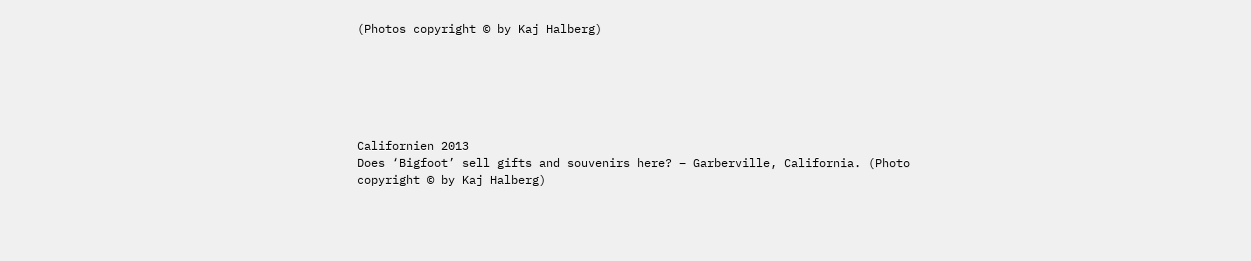(Photos copyright © by Kaj Halberg)






Californien 2013
Does ‘Bigfoot’ sell gifts and souvenirs here? – Garberville, California. (Photo copyright © by Kaj Halberg)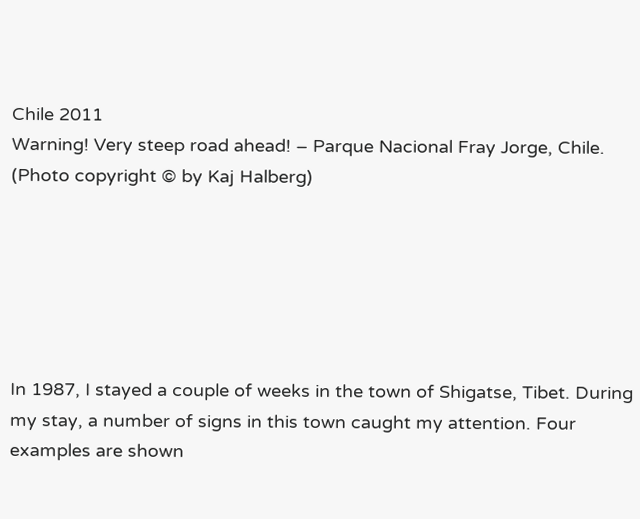Chile 2011
Warning! Very steep road ahead! – Parque Nacional Fray Jorge, Chile. (Photo copyright © by Kaj Halberg)






In 1987, I stayed a couple of weeks in the town of Shigatse, Tibet. During my stay, a number of signs in this town caught my attention. Four examples are shown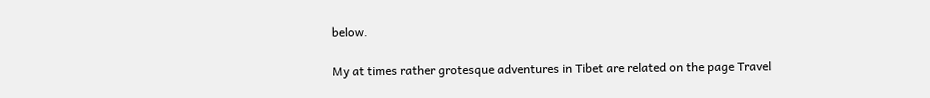below.

My at times rather grotesque adventures in Tibet are related on the page Travel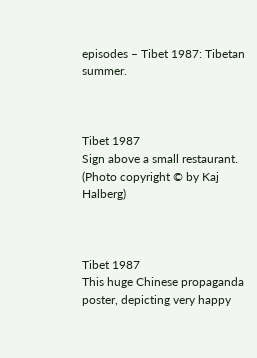episodes – Tibet 1987: Tibetan summer.



Tibet 1987
Sign above a small restaurant. (Photo copyright © by Kaj Halberg)



Tibet 1987
This huge Chinese propaganda poster, depicting very happy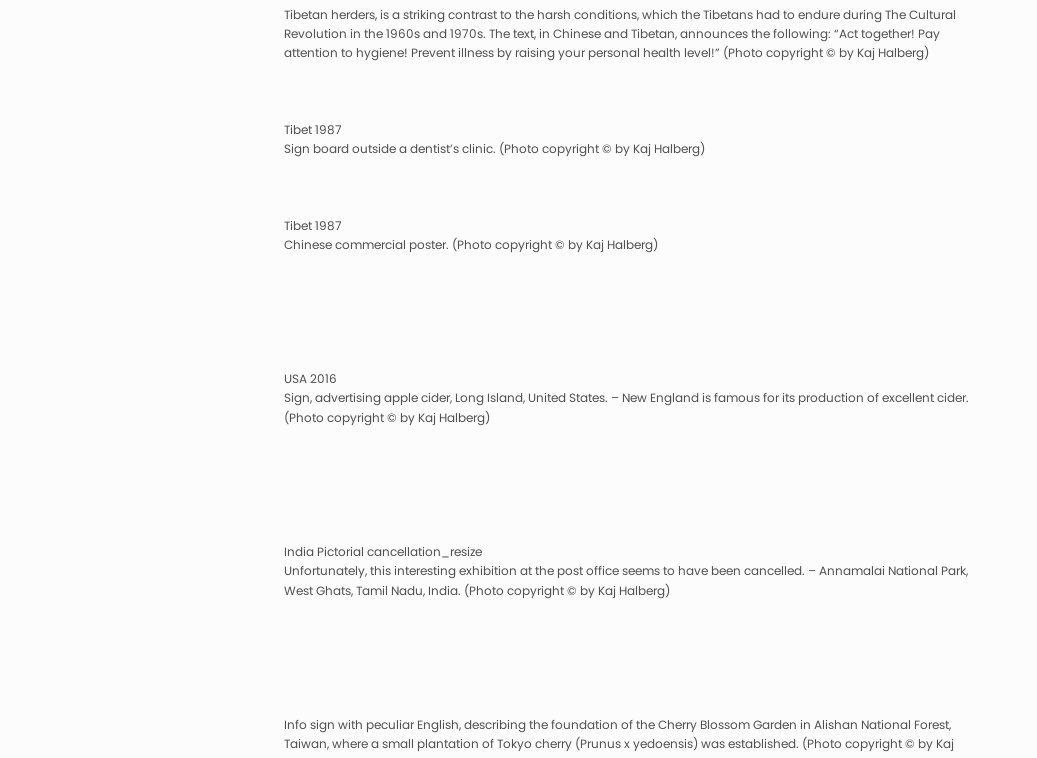Tibetan herders, is a striking contrast to the harsh conditions, which the Tibetans had to endure during The Cultural Revolution in the 1960s and 1970s. The text, in Chinese and Tibetan, announces the following: “Act together! Pay attention to hygiene! Prevent illness by raising your personal health level!” (Photo copyright © by Kaj Halberg)



Tibet 1987
Sign board outside a dentist’s clinic. (Photo copyright © by Kaj Halberg)



Tibet 1987
Chinese commercial poster. (Photo copyright © by Kaj Halberg)






USA 2016
Sign, advertising apple cider, Long Island, United States. – New England is famous for its production of excellent cider. (Photo copyright © by Kaj Halberg)






India Pictorial cancellation_resize
Unfortunately, this interesting exhibition at the post office seems to have been cancelled. – Annamalai National Park, West Ghats, Tamil Nadu, India. (Photo copyright © by Kaj Halberg)






Info sign with peculiar English, describing the foundation of the Cherry Blossom Garden in Alishan National Forest, Taiwan, where a small plantation of Tokyo cherry (Prunus x yedoensis) was established. (Photo copyright © by Kaj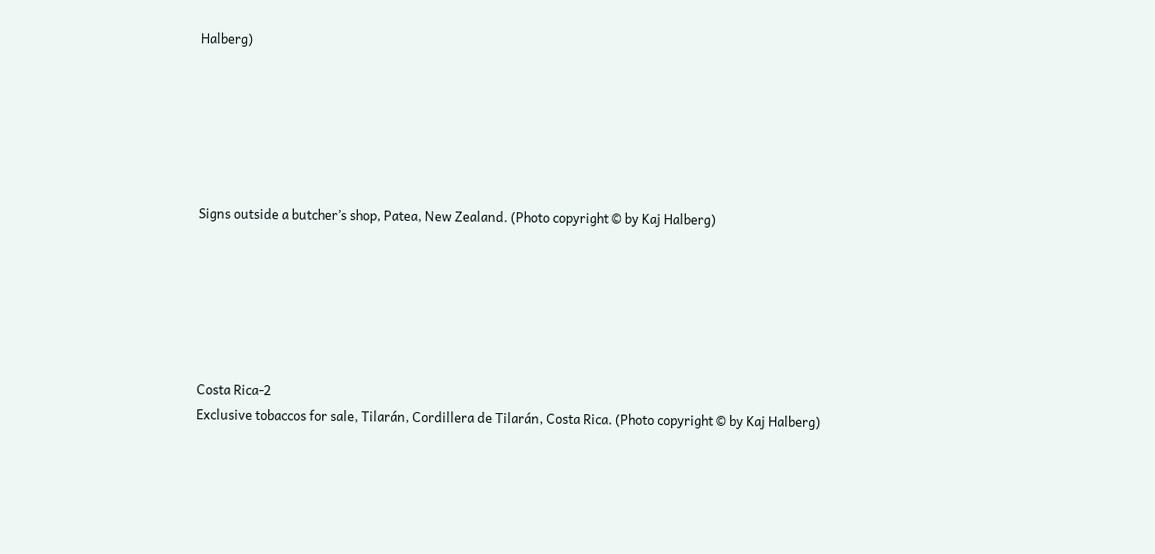Halberg)






Signs outside a butcher’s shop, Patea, New Zealand. (Photo copyright © by Kaj Halberg)






Costa Rica-2
Exclusive tobaccos for sale, Tilarán, Cordillera de Tilarán, Costa Rica. (Photo copyright © by Kaj Halberg)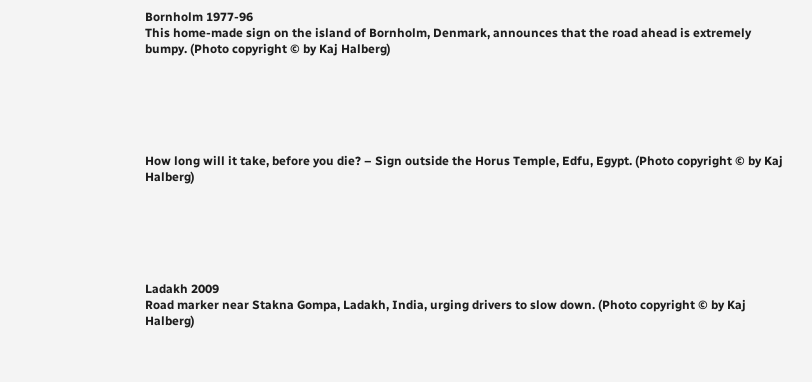Bornholm 1977-96
This home-made sign on the island of Bornholm, Denmark, announces that the road ahead is extremely bumpy. (Photo copyright © by Kaj Halberg)






How long will it take, before you die? – Sign outside the Horus Temple, Edfu, Egypt. (Photo copyright © by Kaj Halberg)






Ladakh 2009
Road marker near Stakna Gompa, Ladakh, India, urging drivers to slow down. (Photo copyright © by Kaj Halberg)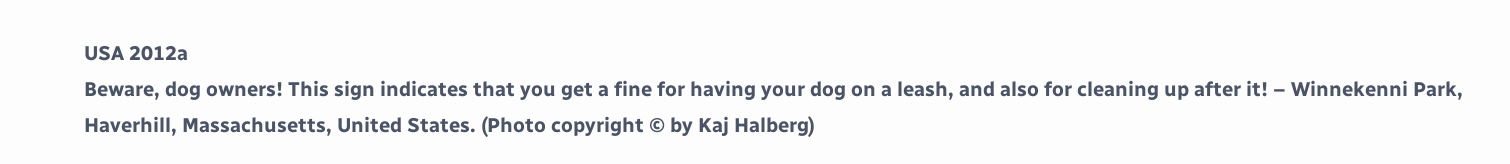USA 2012a
Beware, dog owners! This sign indicates that you get a fine for having your dog on a leash, and also for cleaning up after it! – Winnekenni Park, Haverhill, Massachusetts, United States. (Photo copyright © by Kaj Halberg)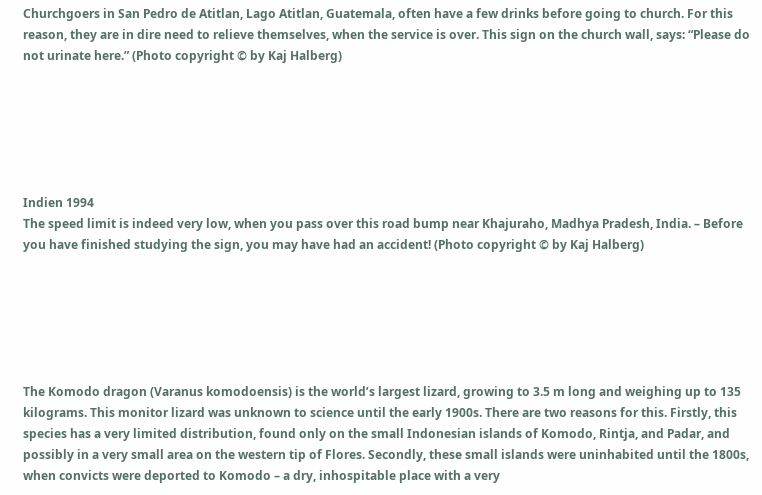Churchgoers in San Pedro de Atitlan, Lago Atitlan, Guatemala, often have a few drinks before going to church. For this reason, they are in dire need to relieve themselves, when the service is over. This sign on the church wall, says: “Please do not urinate here.” (Photo copyright © by Kaj Halberg)






Indien 1994
The speed limit is indeed very low, when you pass over this road bump near Khajuraho, Madhya Pradesh, India. – Before you have finished studying the sign, you may have had an accident! (Photo copyright © by Kaj Halberg)






The Komodo dragon (Varanus komodoensis) is the world’s largest lizard, growing to 3.5 m long and weighing up to 135 kilograms. This monitor lizard was unknown to science until the early 1900s. There are two reasons for this. Firstly, this species has a very limited distribution, found only on the small Indonesian islands of Komodo, Rintja, and Padar, and possibly in a very small area on the western tip of Flores. Secondly, these small islands were uninhabited until the 1800s, when convicts were deported to Komodo – a dry, inhospitable place with a very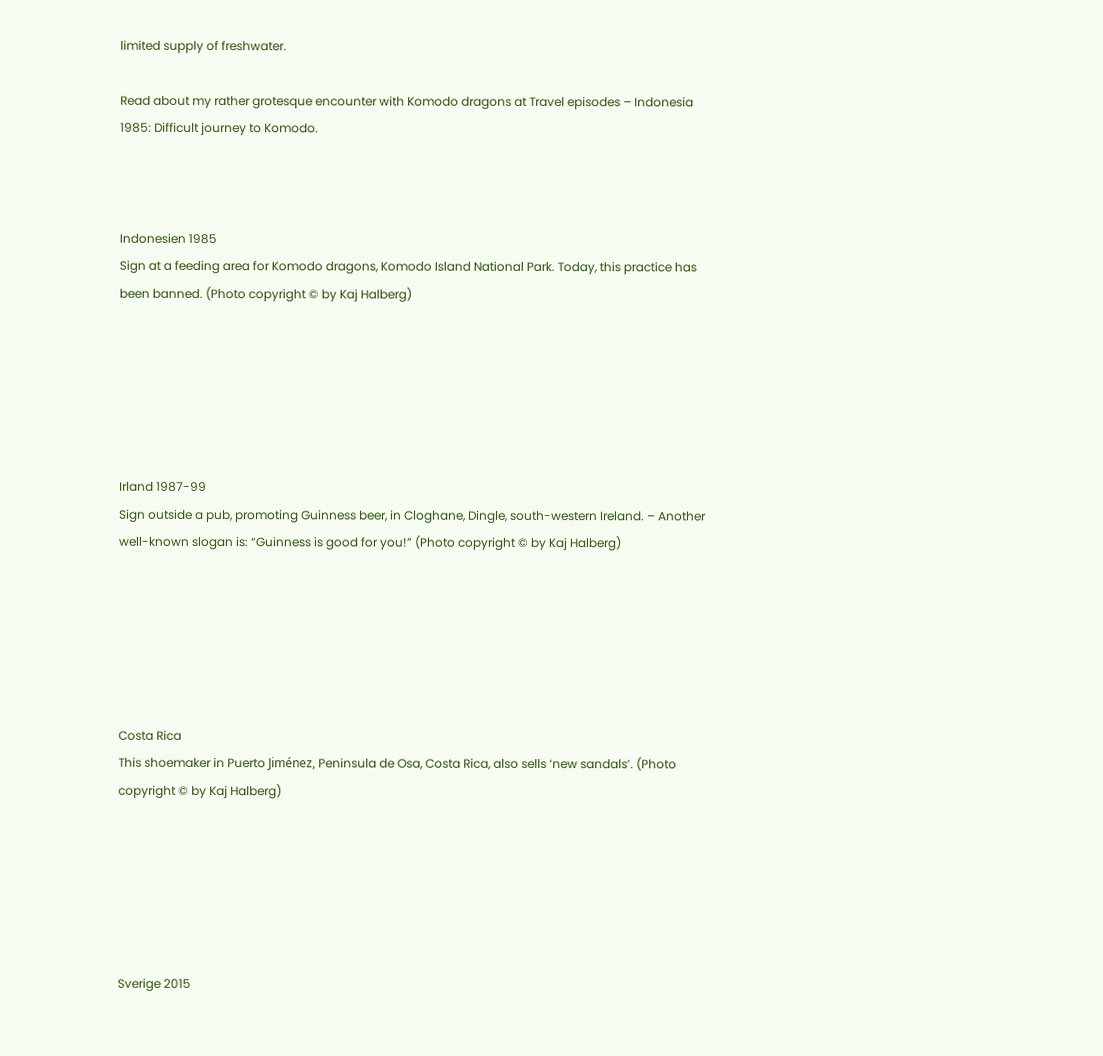limited supply of freshwater.

Read about my rather grotesque encounter with Komodo dragons at Travel episodes – Indonesia 1985: Difficult journey to Komodo.



Indonesien 1985
Sign at a feeding area for Komodo dragons, Komodo Island National Park. Today, this practice has been banned. (Photo copyright © by Kaj Halberg)






Irland 1987-99
Sign outside a pub, promoting Guinness beer, in Cloghane, Dingle, south-western Ireland. – Another well-known slogan is: “Guinness is good for you!” (Photo copyright © by Kaj Halberg)






Costa Rica
This shoemaker in Puerto Jiménez, Peninsula de Osa, Costa Rica, also sells ‘new sandals’. (Photo copyright © by Kaj Halberg)






Sverige 2015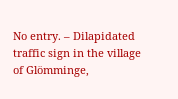No entry. – Dilapidated traffic sign in the village of Glömminge,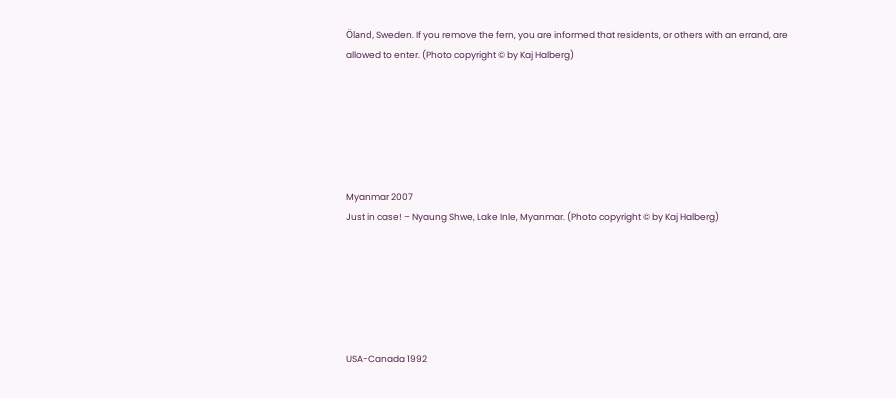Öland, Sweden. If you remove the fern, you are informed that residents, or others with an errand, are allowed to enter. (Photo copyright © by Kaj Halberg)






Myanmar 2007
Just in case! – Nyaung Shwe, Lake Inle, Myanmar. (Photo copyright © by Kaj Halberg)






USA-Canada 1992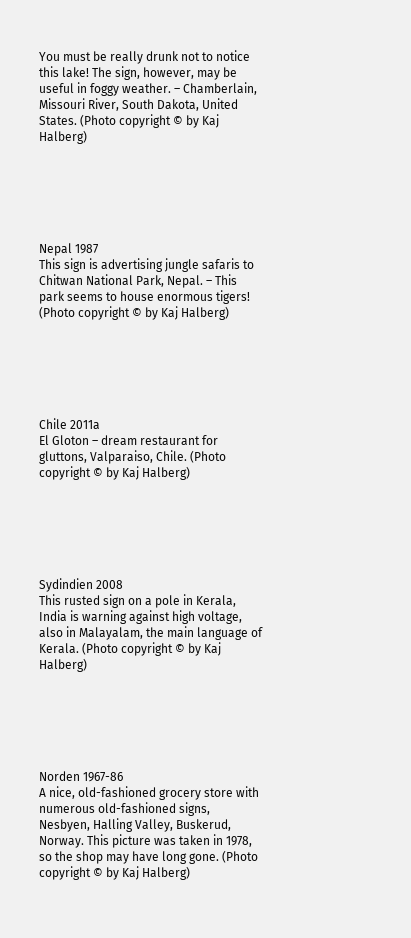You must be really drunk not to notice this lake! The sign, however, may be useful in foggy weather. – Chamberlain, Missouri River, South Dakota, United States. (Photo copyright © by Kaj Halberg)






Nepal 1987
This sign is advertising jungle safaris to Chitwan National Park, Nepal. – This park seems to house enormous tigers! (Photo copyright © by Kaj Halberg)






Chile 2011a
El Gloton – dream restaurant for gluttons, Valparaiso, Chile. (Photo copyright © by Kaj Halberg)






Sydindien 2008
This rusted sign on a pole in Kerala, India is warning against high voltage, also in Malayalam, the main language of Kerala. (Photo copyright © by Kaj Halberg)






Norden 1967-86
A nice, old-fashioned grocery store with numerous old-fashioned signs, Nesbyen, Halling Valley, Buskerud, Norway. This picture was taken in 1978, so the shop may have long gone. (Photo copyright © by Kaj Halberg)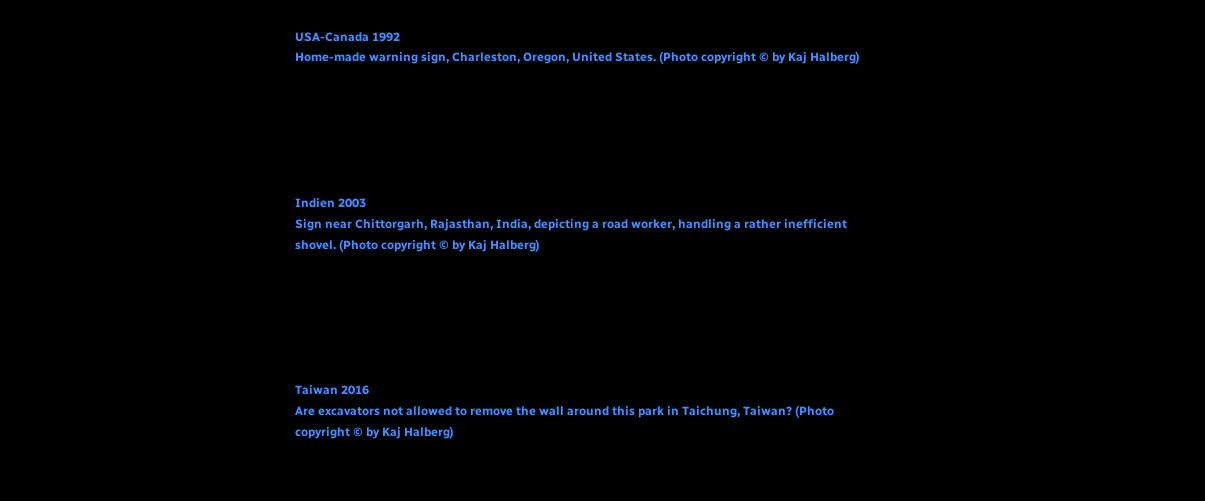USA-Canada 1992
Home-made warning sign, Charleston, Oregon, United States. (Photo copyright © by Kaj Halberg)






Indien 2003
Sign near Chittorgarh, Rajasthan, India, depicting a road worker, handling a rather inefficient shovel. (Photo copyright © by Kaj Halberg)






Taiwan 2016
Are excavators not allowed to remove the wall around this park in Taichung, Taiwan? (Photo copyright © by Kaj Halberg)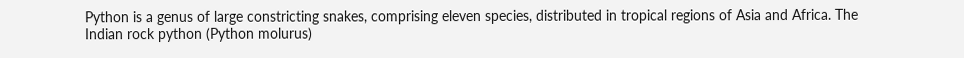Python is a genus of large constricting snakes, comprising eleven species, distributed in tropical regions of Asia and Africa. The Indian rock python (Python molurus)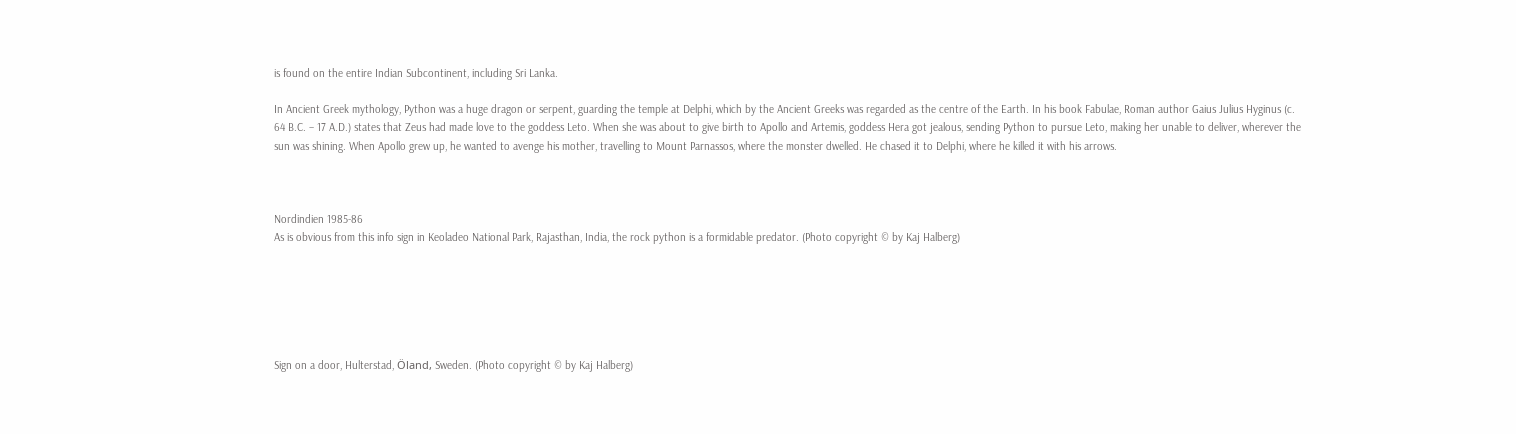is found on the entire Indian Subcontinent, including Sri Lanka.

In Ancient Greek mythology, Python was a huge dragon or serpent, guarding the temple at Delphi, which by the Ancient Greeks was regarded as the centre of the Earth. In his book Fabulae, Roman author Gaius Julius Hyginus (c. 64 B.C. – 17 A.D.) states that Zeus had made love to the goddess Leto. When she was about to give birth to Apollo and Artemis, goddess Hera got jealous, sending Python to pursue Leto, making her unable to deliver, wherever the sun was shining. When Apollo grew up, he wanted to avenge his mother, travelling to Mount Parnassos, where the monster dwelled. He chased it to Delphi, where he killed it with his arrows.



Nordindien 1985-86
As is obvious from this info sign in Keoladeo National Park, Rajasthan, India, the rock python is a formidable predator. (Photo copyright © by Kaj Halberg)






Sign on a door, Hulterstad, Öland, Sweden. (Photo copyright © by Kaj Halberg)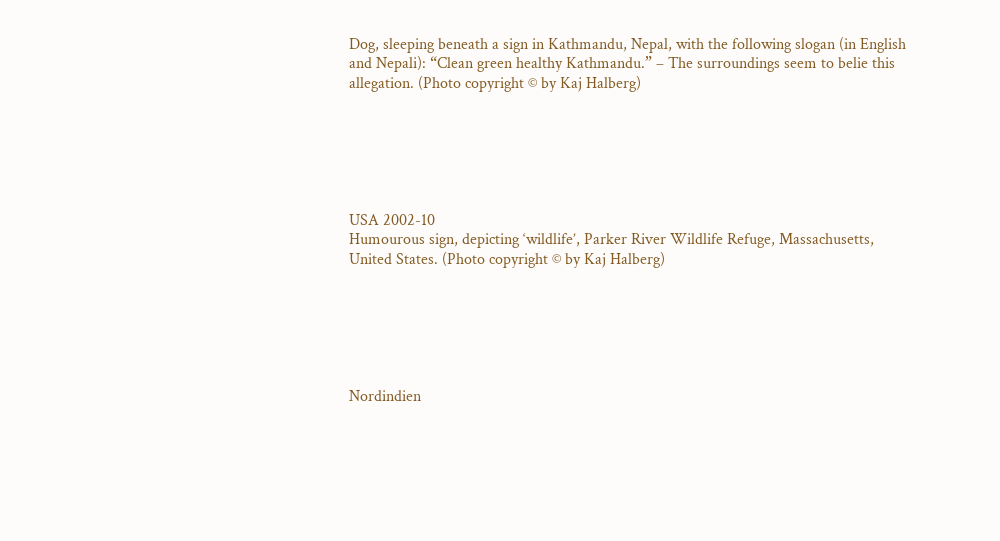Dog, sleeping beneath a sign in Kathmandu, Nepal, with the following slogan (in English and Nepali): “Clean green healthy Kathmandu.” – The surroundings seem to belie this allegation. (Photo copyright © by Kaj Halberg)






USA 2002-10
Humourous sign, depicting ‘wildlife’, Parker River Wildlife Refuge, Massachusetts, United States. (Photo copyright © by Kaj Halberg)






Nordindien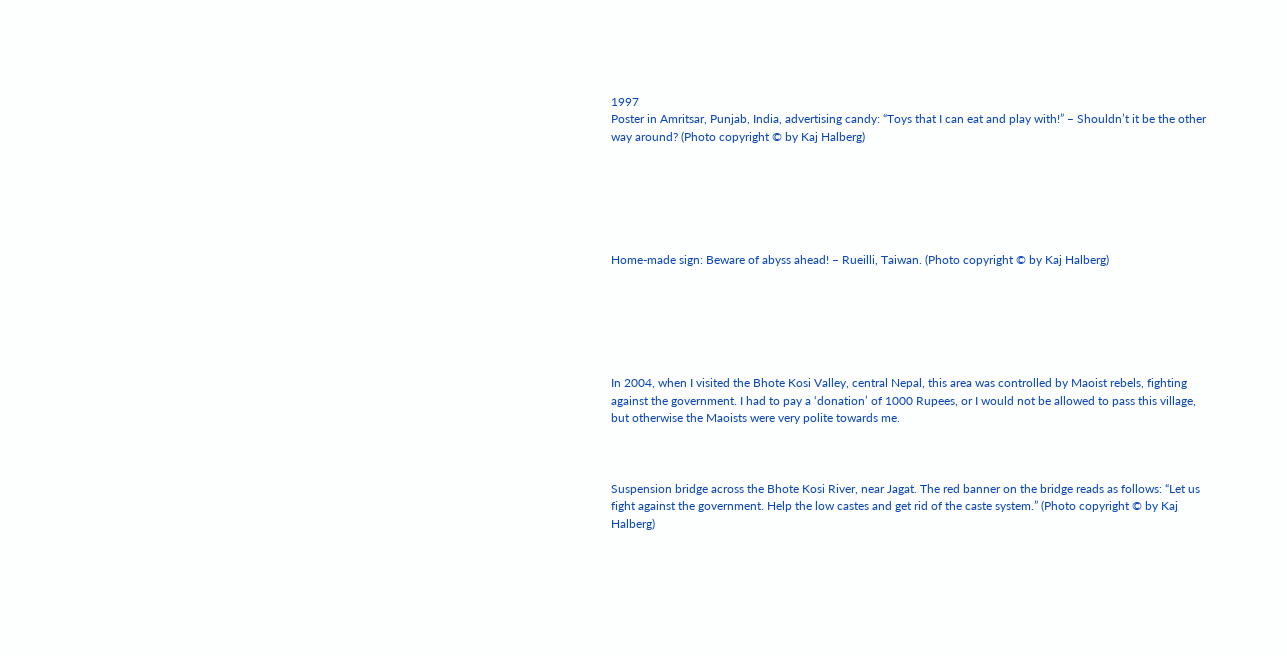1997
Poster in Amritsar, Punjab, India, advertising candy: “Toys that I can eat and play with!” – Shouldn’t it be the other way around? (Photo copyright © by Kaj Halberg)






Home-made sign: Beware of abyss ahead! – Rueilli, Taiwan. (Photo copyright © by Kaj Halberg)






In 2004, when I visited the Bhote Kosi Valley, central Nepal, this area was controlled by Maoist rebels, fighting against the government. I had to pay a ‘donation’ of 1000 Rupees, or I would not be allowed to pass this village, but otherwise the Maoists were very polite towards me.



Suspension bridge across the Bhote Kosi River, near Jagat. The red banner on the bridge reads as follows: “Let us fight against the government. Help the low castes and get rid of the caste system.” (Photo copyright © by Kaj Halberg)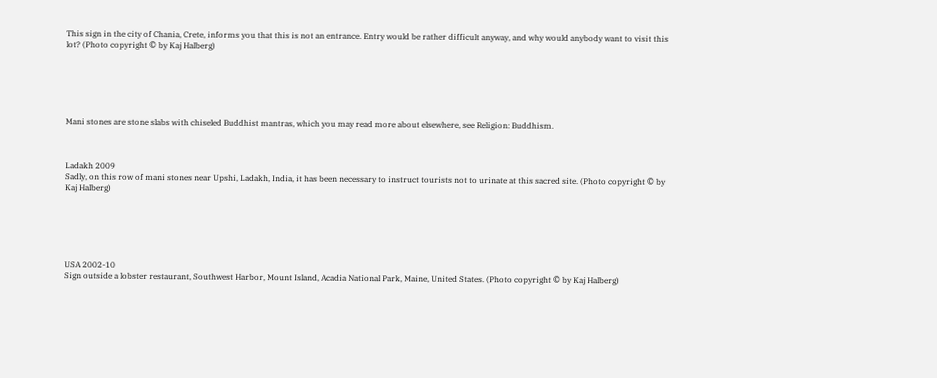This sign in the city of Chania, Crete, informs you that this is not an entrance. Entry would be rather difficult anyway, and why would anybody want to visit this lot? (Photo copyright © by Kaj Halberg)






Mani stones are stone slabs with chiseled Buddhist mantras, which you may read more about elsewhere, see Religion: Buddhism.



Ladakh 2009
Sadly, on this row of mani stones near Upshi, Ladakh, India, it has been necessary to instruct tourists not to urinate at this sacred site. (Photo copyright © by Kaj Halberg)






USA 2002-10
Sign outside a lobster restaurant, Southwest Harbor, Mount Island, Acadia National Park, Maine, United States. (Photo copyright © by Kaj Halberg)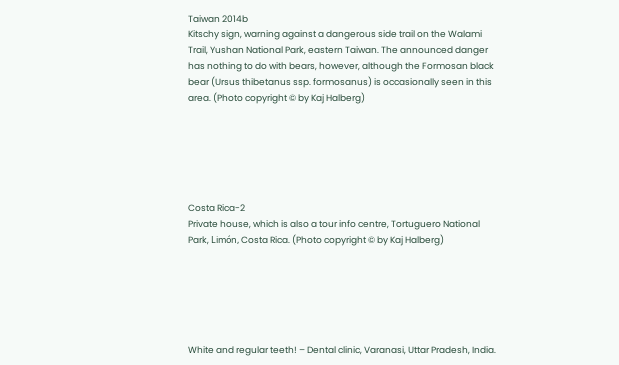Taiwan 2014b
Kitschy sign, warning against a dangerous side trail on the Walami Trail, Yushan National Park, eastern Taiwan. The announced danger has nothing to do with bears, however, although the Formosan black bear (Ursus thibetanus ssp. formosanus) is occasionally seen in this area. (Photo copyright © by Kaj Halberg)






Costa Rica-2
Private house, which is also a tour info centre, Tortuguero National Park, Limón, Costa Rica. (Photo copyright © by Kaj Halberg)






White and regular teeth! – Dental clinic, Varanasi, Uttar Pradesh, India.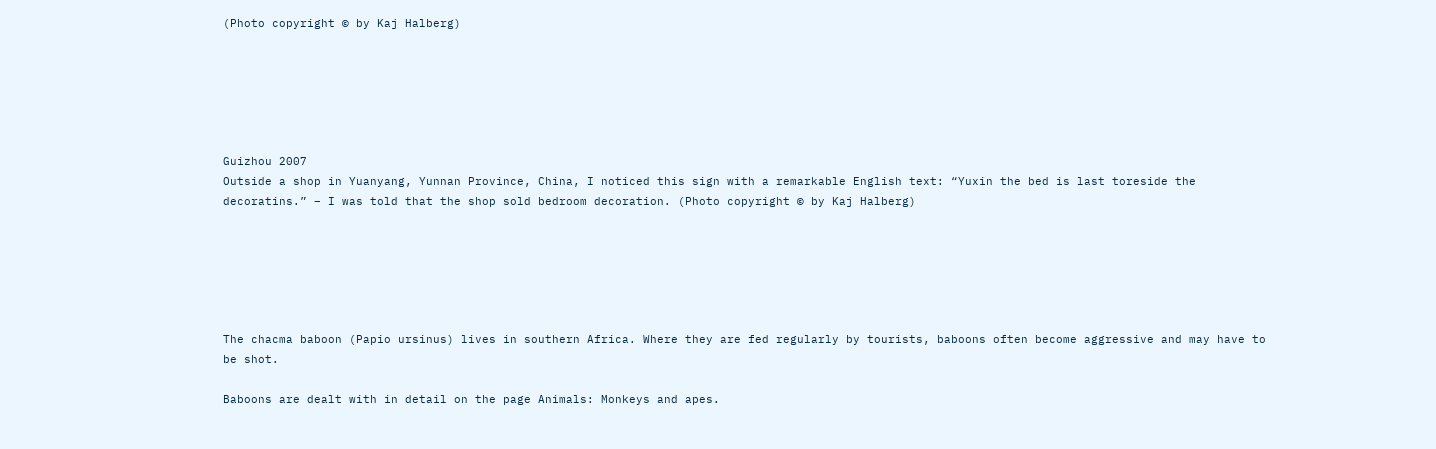(Photo copyright © by Kaj Halberg)






Guizhou 2007
Outside a shop in Yuanyang, Yunnan Province, China, I noticed this sign with a remarkable English text: “Yuxin the bed is last toreside the decoratins.” – I was told that the shop sold bedroom decoration. (Photo copyright © by Kaj Halberg)






The chacma baboon (Papio ursinus) lives in southern Africa. Where they are fed regularly by tourists, baboons often become aggressive and may have to be shot.

Baboons are dealt with in detail on the page Animals: Monkeys and apes.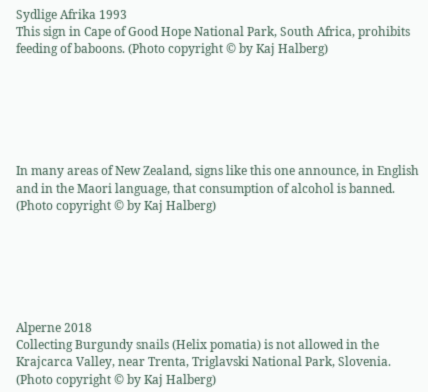Sydlige Afrika 1993
This sign in Cape of Good Hope National Park, South Africa, prohibits feeding of baboons. (Photo copyright © by Kaj Halberg)






In many areas of New Zealand, signs like this one announce, in English and in the Maori language, that consumption of alcohol is banned. (Photo copyright © by Kaj Halberg)






Alperne 2018
Collecting Burgundy snails (Helix pomatia) is not allowed in the Krajcarca Valley, near Trenta, Triglavski National Park, Slovenia. (Photo copyright © by Kaj Halberg)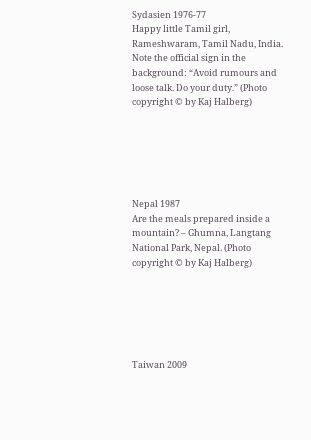Sydasien 1976-77
Happy little Tamil girl, Rameshwaram, Tamil Nadu, India. Note the official sign in the background: “Avoid rumours and loose talk. Do your duty.” (Photo copyright © by Kaj Halberg)






Nepal 1987
Are the meals prepared inside a mountain? – Ghumna, Langtang National Park, Nepal. (Photo copyright © by Kaj Halberg)






Taiwan 2009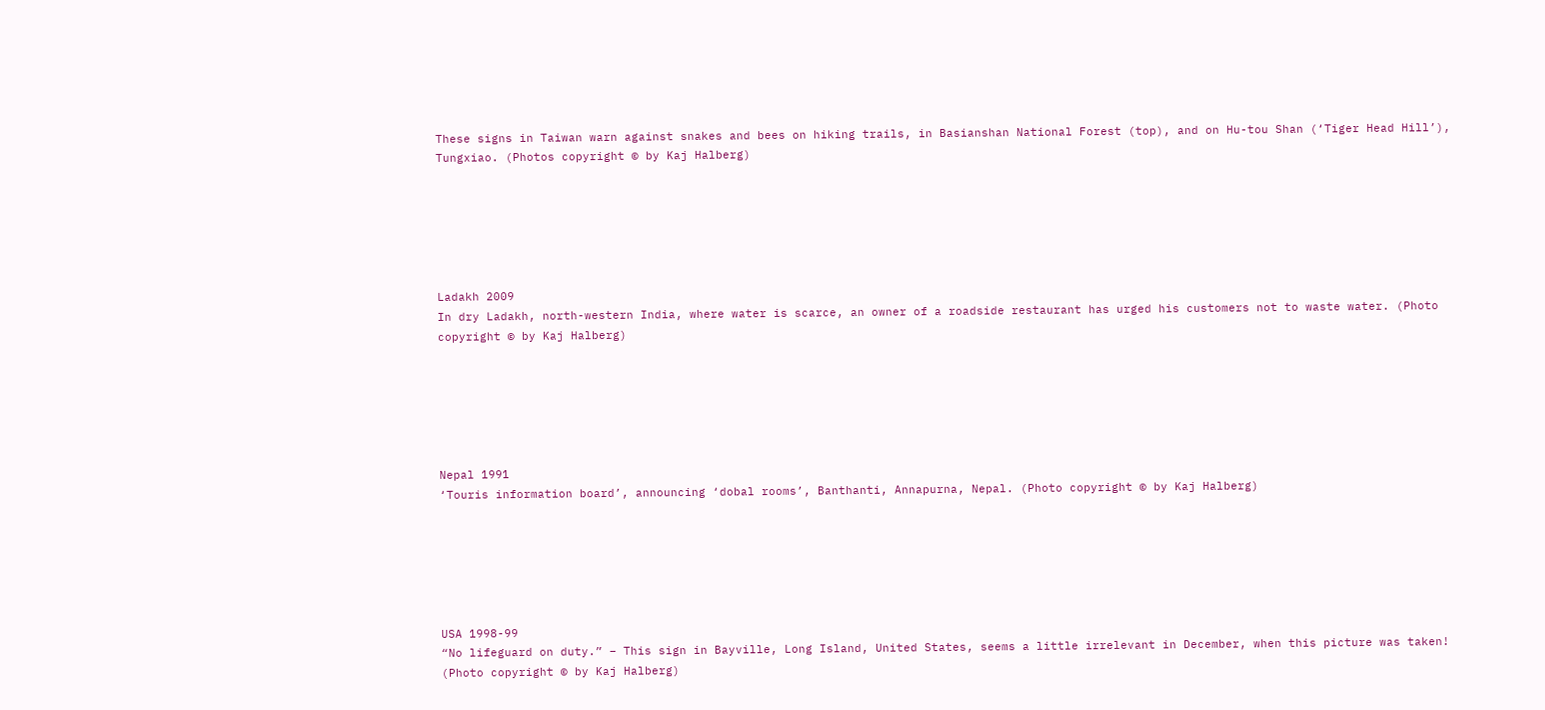These signs in Taiwan warn against snakes and bees on hiking trails, in Basianshan National Forest (top), and on Hu-tou Shan (‘Tiger Head Hill’), Tungxiao. (Photos copyright © by Kaj Halberg)






Ladakh 2009
In dry Ladakh, north-western India, where water is scarce, an owner of a roadside restaurant has urged his customers not to waste water. (Photo copyright © by Kaj Halberg)






Nepal 1991
‘Touris information board’, announcing ‘dobal rooms’, Banthanti, Annapurna, Nepal. (Photo copyright © by Kaj Halberg)






USA 1998-99
“No lifeguard on duty.” – This sign in Bayville, Long Island, United States, seems a little irrelevant in December, when this picture was taken! (Photo copyright © by Kaj Halberg)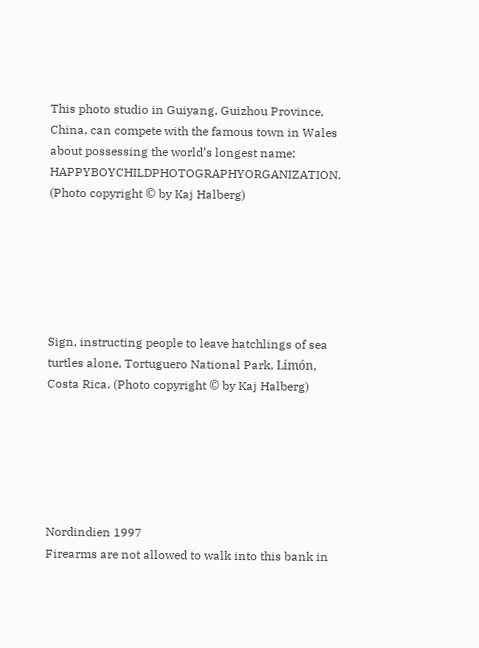This photo studio in Guiyang, Guizhou Province, China, can compete with the famous town in Wales about possessing the world’s longest name: HAPPYBOYCHILDPHOTOGRAPHYORGANIZATION. (Photo copyright © by Kaj Halberg)






Sign, instructing people to leave hatchlings of sea turtles alone, Tortuguero National Park, Limón, Costa Rica. (Photo copyright © by Kaj Halberg)






Nordindien 1997
Firearms are not allowed to walk into this bank in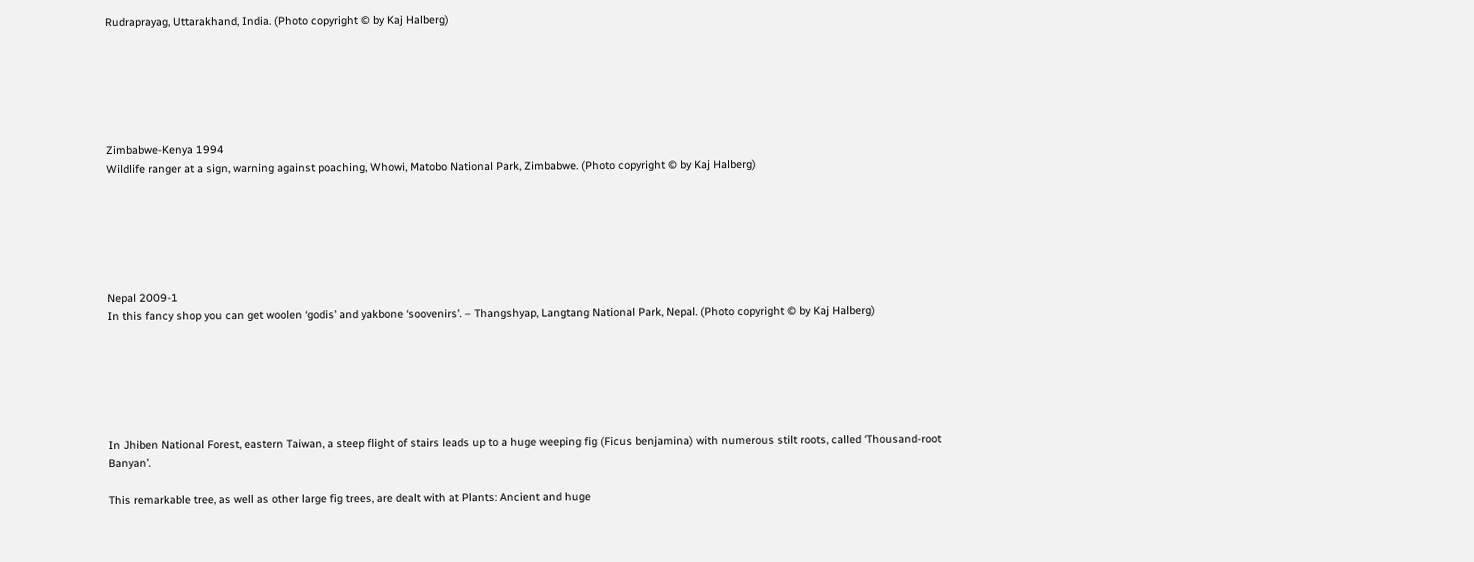Rudraprayag, Uttarakhand, India. (Photo copyright © by Kaj Halberg)






Zimbabwe-Kenya 1994
Wildlife ranger at a sign, warning against poaching, Whowi, Matobo National Park, Zimbabwe. (Photo copyright © by Kaj Halberg)






Nepal 2009-1
In this fancy shop you can get woolen ‘godis’ and yakbone ‘soovenirs’. – Thangshyap, Langtang National Park, Nepal. (Photo copyright © by Kaj Halberg)






In Jhiben National Forest, eastern Taiwan, a steep flight of stairs leads up to a huge weeping fig (Ficus benjamina) with numerous stilt roots, called ‘Thousand-root Banyan’.

This remarkable tree, as well as other large fig trees, are dealt with at Plants: Ancient and huge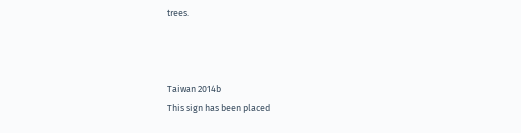trees.



Taiwan 2014b
This sign has been placed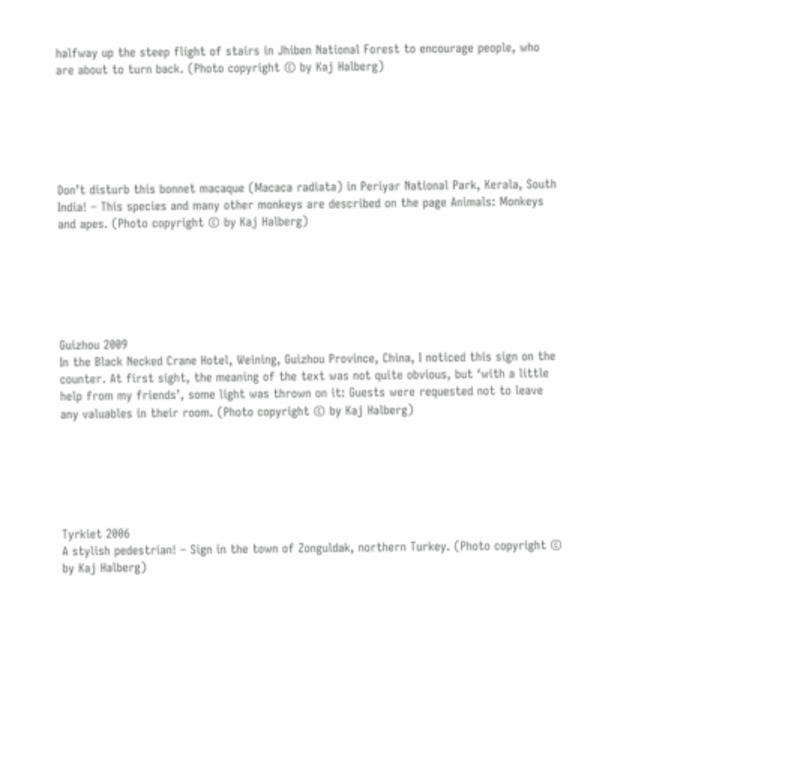halfway up the steep flight of stairs in Jhiben National Forest to encourage people, who are about to turn back. (Photo copyright © by Kaj Halberg)






Don’t disturb this bonnet macaque (Macaca radiata) in Periyar National Park, Kerala, South India! – This species and many other monkeys are described on the page Animals: Monkeys and apes. (Photo copyright © by Kaj Halberg)






Guizhou 2009
In the Black Necked Crane Hotel, Weining, Guizhou Province, China, I noticed this sign on the counter. At first sight, the meaning of the text was not quite obvious, but ‘with a little help from my friends’, some light was thrown on it: Guests were requested not to leave any valuables in their room. (Photo copyright © by Kaj Halberg)






Tyrkiet 2006
A stylish pedestrian! – Sign in the town of Zonguldak, northern Turkey. (Photo copyright © by Kaj Halberg)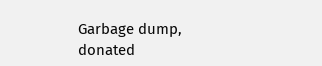Garbage dump, donated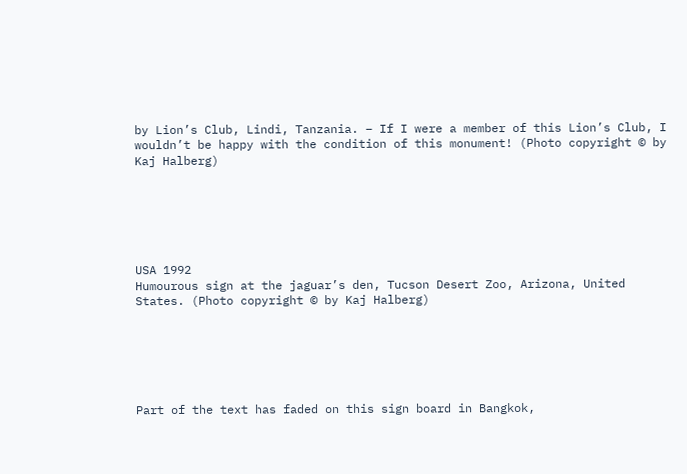by Lion’s Club, Lindi, Tanzania. – If I were a member of this Lion’s Club, I wouldn’t be happy with the condition of this monument! (Photo copyright © by Kaj Halberg)






USA 1992
Humourous sign at the jaguar’s den, Tucson Desert Zoo, Arizona, United States. (Photo copyright © by Kaj Halberg)






Part of the text has faded on this sign board in Bangkok,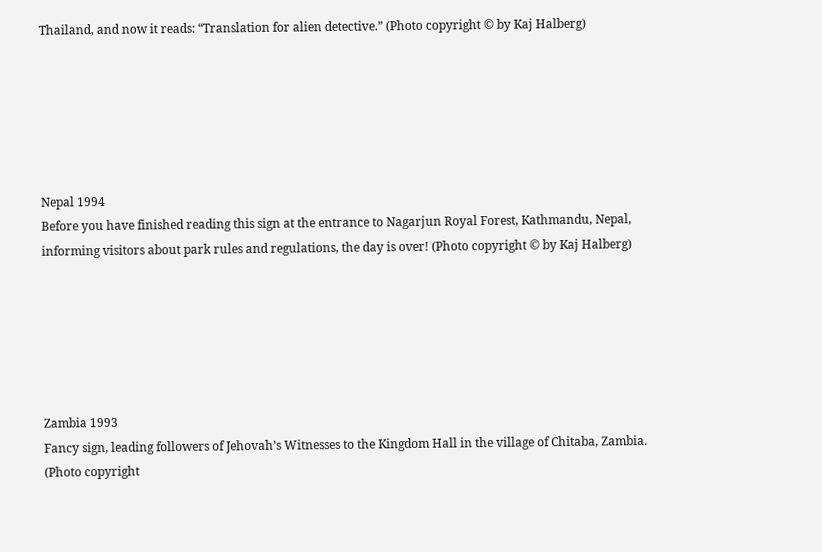Thailand, and now it reads: “Translation for alien detective.” (Photo copyright © by Kaj Halberg)






Nepal 1994
Before you have finished reading this sign at the entrance to Nagarjun Royal Forest, Kathmandu, Nepal, informing visitors about park rules and regulations, the day is over! (Photo copyright © by Kaj Halberg)






Zambia 1993
Fancy sign, leading followers of Jehovah’s Witnesses to the Kingdom Hall in the village of Chitaba, Zambia. (Photo copyright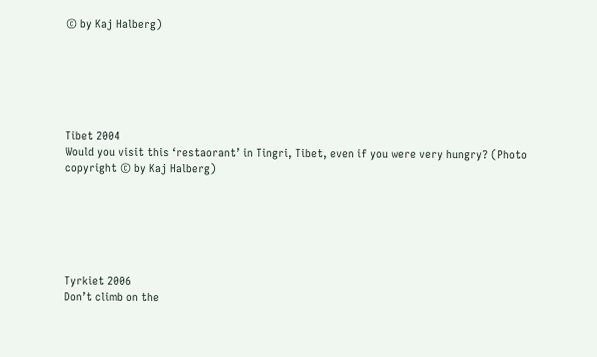© by Kaj Halberg)






Tibet 2004
Would you visit this ‘restaorant’ in Tingri, Tibet, even if you were very hungry? (Photo copyright © by Kaj Halberg)






Tyrkiet 2006
Don’t climb on the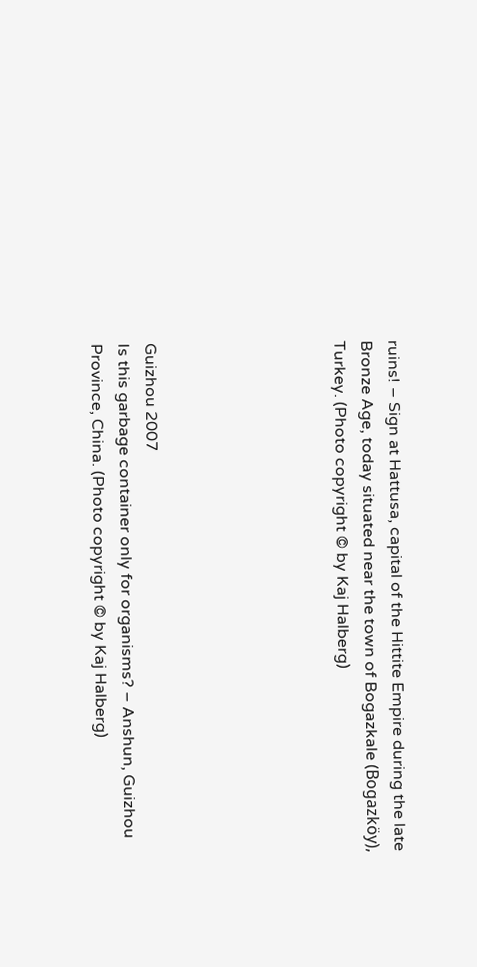ruins! – Sign at Hattusa, capital of the Hittite Empire during the late Bronze Age, today situated near the town of Bogazkale (Bogazköy), Turkey. (Photo copyright © by Kaj Halberg)






Guizhou 2007
Is this garbage container only for organisms? – Anshun, Guizhou Province, China. (Photo copyright © by Kaj Halberg)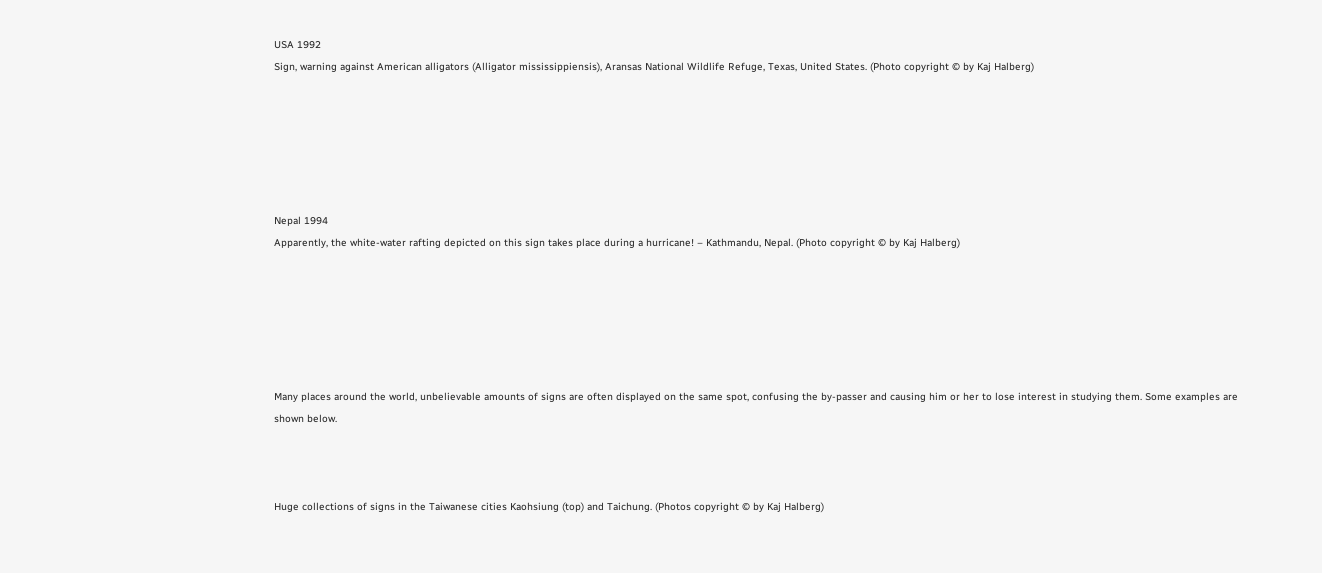USA 1992
Sign, warning against American alligators (Alligator mississippiensis), Aransas National Wildlife Refuge, Texas, United States. (Photo copyright © by Kaj Halberg)






Nepal 1994
Apparently, the white-water rafting depicted on this sign takes place during a hurricane! – Kathmandu, Nepal. (Photo copyright © by Kaj Halberg)






Many places around the world, unbelievable amounts of signs are often displayed on the same spot, confusing the by-passer and causing him or her to lose interest in studying them. Some examples are shown below.



Huge collections of signs in the Taiwanese cities Kaohsiung (top) and Taichung. (Photos copyright © by Kaj Halberg)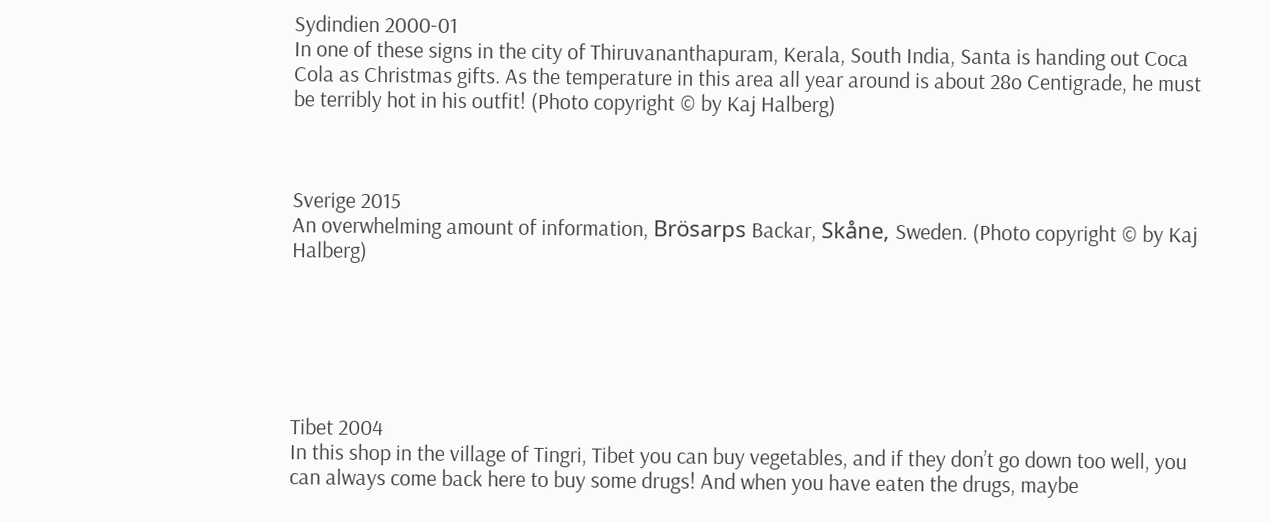Sydindien 2000-01
In one of these signs in the city of Thiruvananthapuram, Kerala, South India, Santa is handing out Coca Cola as Christmas gifts. As the temperature in this area all year around is about 28o Centigrade, he must be terribly hot in his outfit! (Photo copyright © by Kaj Halberg)



Sverige 2015
An overwhelming amount of information, Brösarps Backar, Skåne, Sweden. (Photo copyright © by Kaj Halberg)






Tibet 2004
In this shop in the village of Tingri, Tibet you can buy vegetables, and if they don’t go down too well, you can always come back here to buy some drugs! And when you have eaten the drugs, maybe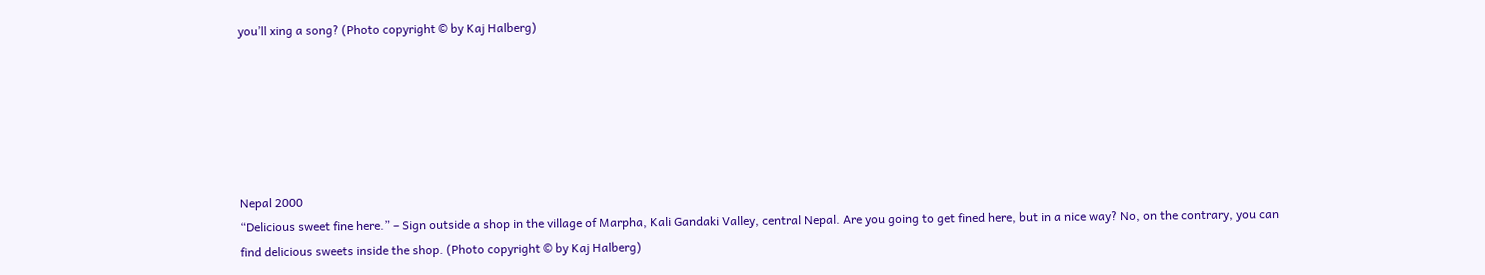you’ll xing a song? (Photo copyright © by Kaj Halberg)






Nepal 2000
“Delicious sweet fine here.” – Sign outside a shop in the village of Marpha, Kali Gandaki Valley, central Nepal. Are you going to get fined here, but in a nice way? No, on the contrary, you can find delicious sweets inside the shop. (Photo copyright © by Kaj Halberg)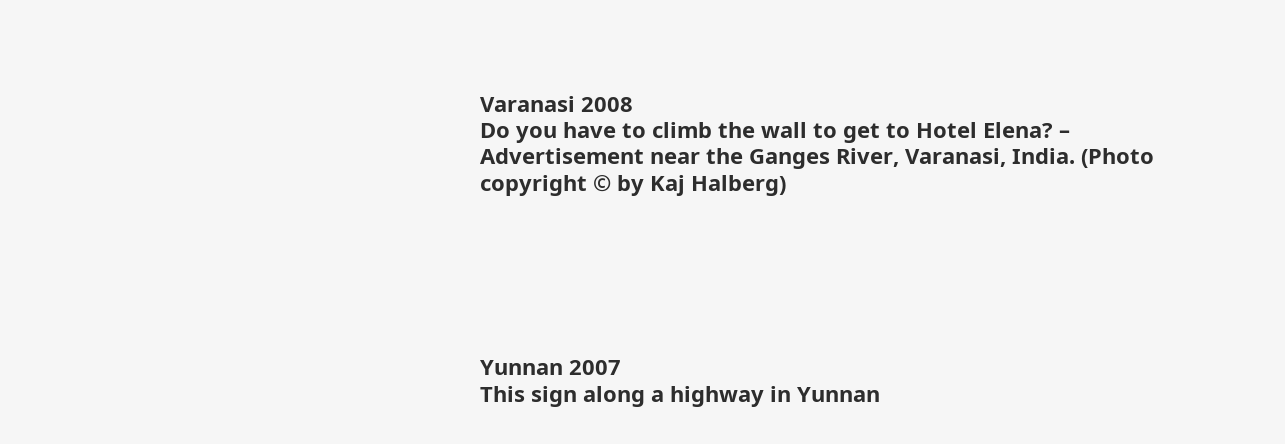Varanasi 2008
Do you have to climb the wall to get to Hotel Elena? – Advertisement near the Ganges River, Varanasi, India. (Photo copyright © by Kaj Halberg)






Yunnan 2007
This sign along a highway in Yunnan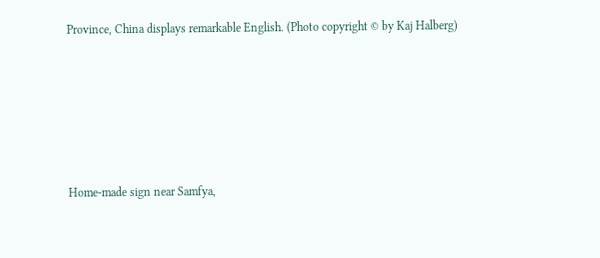Province, China displays remarkable English. (Photo copyright © by Kaj Halberg)






Home-made sign near Samfya,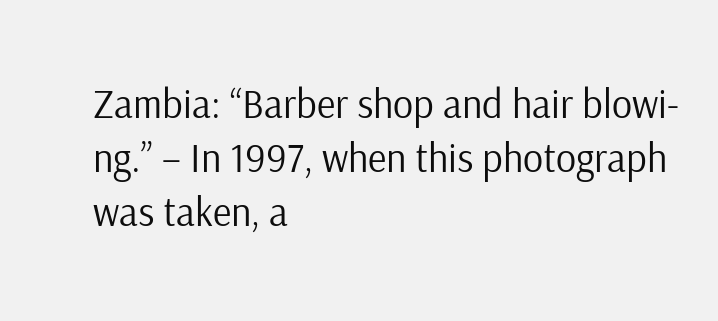Zambia: “Barber shop and hair blowi-ng.” – In 1997, when this photograph was taken, a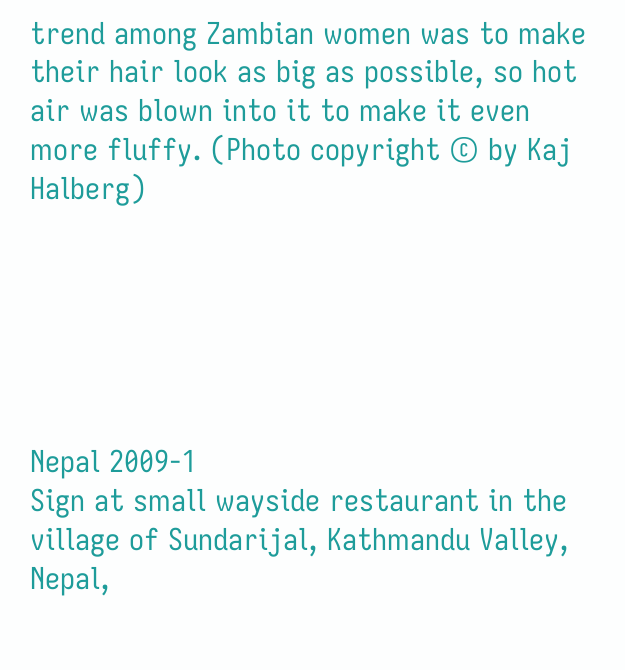trend among Zambian women was to make their hair look as big as possible, so hot air was blown into it to make it even more fluffy. (Photo copyright © by Kaj Halberg)






Nepal 2009-1
Sign at small wayside restaurant in the village of Sundarijal, Kathmandu Valley, Nepal,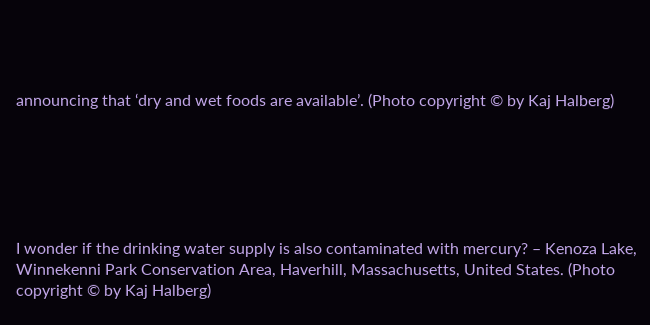announcing that ‘dry and wet foods are available’. (Photo copyright © by Kaj Halberg)






I wonder if the drinking water supply is also contaminated with mercury? – Kenoza Lake, Winnekenni Park Conservation Area, Haverhill, Massachusetts, United States. (Photo copyright © by Kaj Halberg)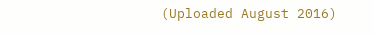(Uploaded August 2016)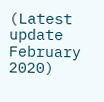(Latest update February 2020)